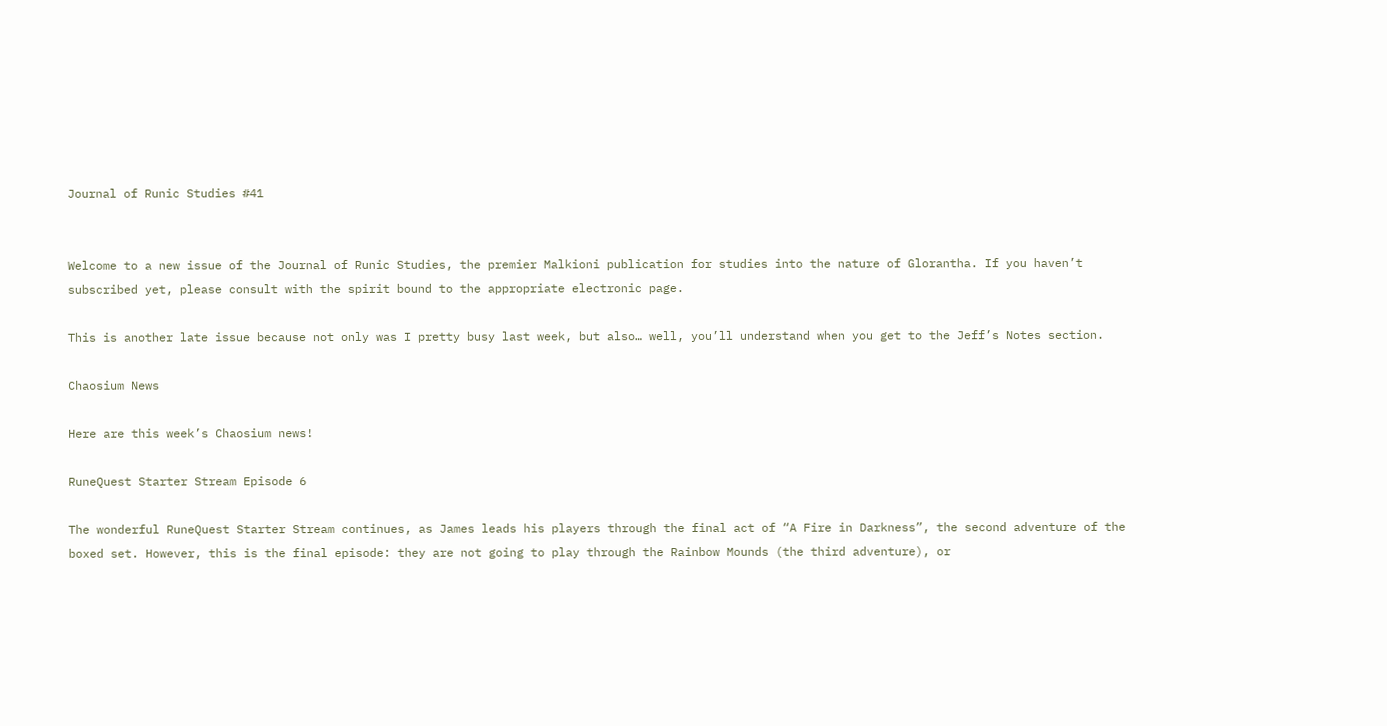Journal of Runic Studies #41


Welcome to a new issue of the Journal of Runic Studies, the premier Malkioni publication for studies into the nature of Glorantha. If you haven’t subscribed yet, please consult with the spirit bound to the appropriate electronic page.

This is another late issue because not only was I pretty busy last week, but also… well, you’ll understand when you get to the Jeff’s Notes section.

Chaosium News

Here are this week’s Chaosium news!

RuneQuest Starter Stream Episode 6

The wonderful RuneQuest Starter Stream continues, as James leads his players through the final act of “A Fire in Darkness”, the second adventure of the boxed set. However, this is the final episode: they are not going to play through the Rainbow Mounds (the third adventure), or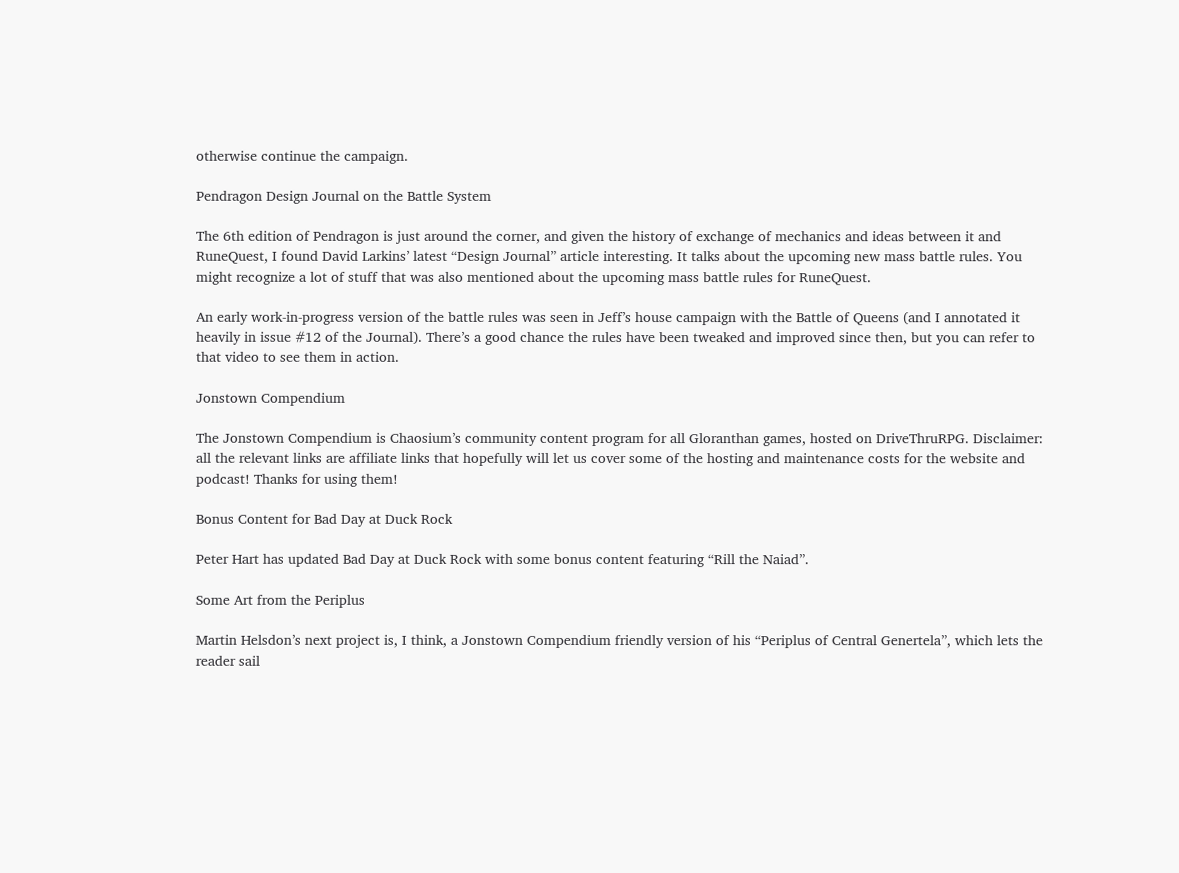otherwise continue the campaign.

Pendragon Design Journal on the Battle System

The 6th edition of Pendragon is just around the corner, and given the history of exchange of mechanics and ideas between it and RuneQuest, I found David Larkins’ latest “Design Journal” article interesting. It talks about the upcoming new mass battle rules. You might recognize a lot of stuff that was also mentioned about the upcoming mass battle rules for RuneQuest.

An early work-in-progress version of the battle rules was seen in Jeff’s house campaign with the Battle of Queens (and I annotated it heavily in issue #12 of the Journal). There’s a good chance the rules have been tweaked and improved since then, but you can refer to that video to see them in action.

Jonstown Compendium

The Jonstown Compendium is Chaosium’s community content program for all Gloranthan games, hosted on DriveThruRPG. Disclaimer: all the relevant links are affiliate links that hopefully will let us cover some of the hosting and maintenance costs for the website and podcast! Thanks for using them!

Bonus Content for Bad Day at Duck Rock

Peter Hart has updated Bad Day at Duck Rock with some bonus content featuring “Rill the Naiad”.

Some Art from the Periplus

Martin Helsdon’s next project is, I think, a Jonstown Compendium friendly version of his “Periplus of Central Genertela”, which lets the reader sail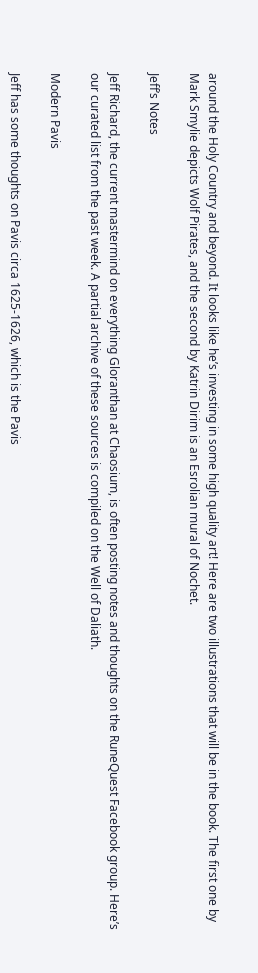around the Holy Country and beyond. It looks like he’s investing in some high quality art! Here are two illustrations that will be in the book. The first one by Mark Smylie depicts Wolf Pirates, and the second by Katrin Dirim is an Esrolian mural of Nochet.

Jeff’s Notes

Jeff Richard, the current mastermind on everything Gloranthan at Chaosium, is often posting notes and thoughts on the RuneQuest Facebook group. Here’s our curated list from the past week. A partial archive of these sources is compiled on the Well of Daliath.

Modern Pavis

Jeff has some thoughts on Pavis circa 1625-1626, which is the Pavis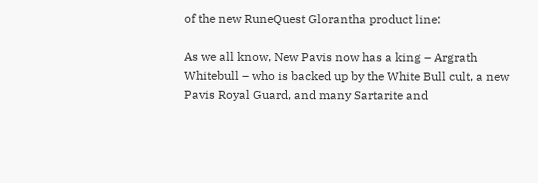of the new RuneQuest Glorantha product line:

As we all know, New Pavis now has a king – Argrath Whitebull – who is backed up by the White Bull cult, a new Pavis Royal Guard, and many Sartarite and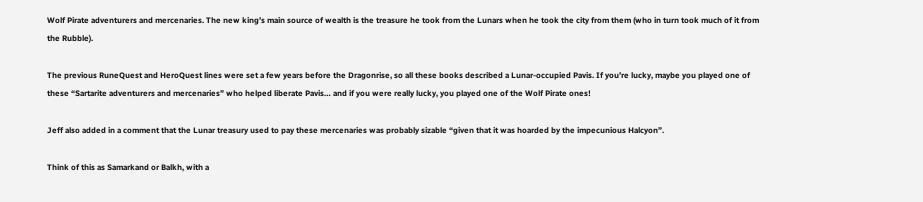Wolf Pirate adventurers and mercenaries. The new king’s main source of wealth is the treasure he took from the Lunars when he took the city from them (who in turn took much of it from the Rubble).

The previous RuneQuest and HeroQuest lines were set a few years before the Dragonrise, so all these books described a Lunar-occupied Pavis. If you’re lucky, maybe you played one of these “Sartarite adventurers and mercenaries” who helped liberate Pavis… and if you were really lucky, you played one of the Wolf Pirate ones!

Jeff also added in a comment that the Lunar treasury used to pay these mercenaries was probably sizable “given that it was hoarded by the impecunious Halcyon”.

Think of this as Samarkand or Balkh, with a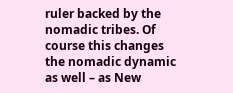ruler backed by the nomadic tribes. Of course this changes the nomadic dynamic as well – as New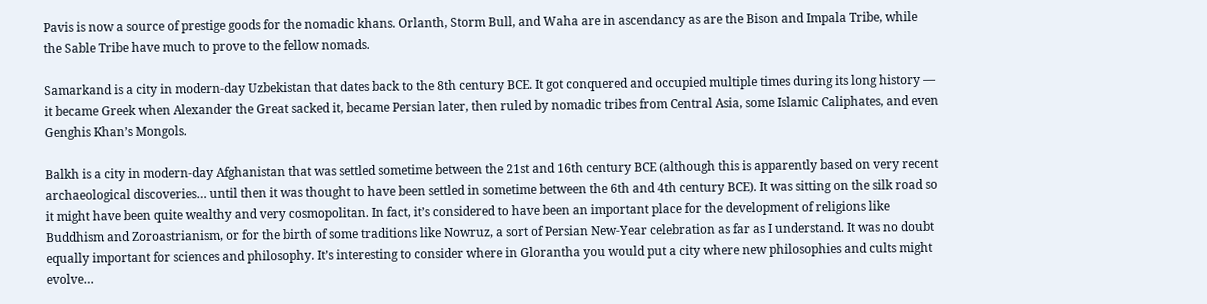Pavis is now a source of prestige goods for the nomadic khans. Orlanth, Storm Bull, and Waha are in ascendancy as are the Bison and Impala Tribe, while the Sable Tribe have much to prove to the fellow nomads.

Samarkand is a city in modern-day Uzbekistan that dates back to the 8th century BCE. It got conquered and occupied multiple times during its long history — it became Greek when Alexander the Great sacked it, became Persian later, then ruled by nomadic tribes from Central Asia, some Islamic Caliphates, and even Genghis Khan’s Mongols.

Balkh is a city in modern-day Afghanistan that was settled sometime between the 21st and 16th century BCE (although this is apparently based on very recent archaeological discoveries… until then it was thought to have been settled in sometime between the 6th and 4th century BCE). It was sitting on the silk road so it might have been quite wealthy and very cosmopolitan. In fact, it’s considered to have been an important place for the development of religions like Buddhism and Zoroastrianism, or for the birth of some traditions like Nowruz, a sort of Persian New-Year celebration as far as I understand. It was no doubt equally important for sciences and philosophy. It’s interesting to consider where in Glorantha you would put a city where new philosophies and cults might evolve…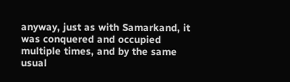anyway, just as with Samarkand, it was conquered and occupied multiple times, and by the same usual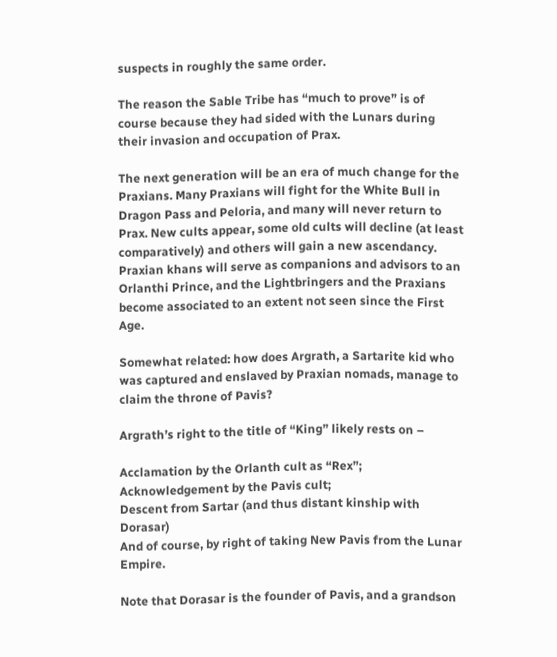suspects in roughly the same order.

The reason the Sable Tribe has “much to prove” is of course because they had sided with the Lunars during their invasion and occupation of Prax.

The next generation will be an era of much change for the Praxians. Many Praxians will fight for the White Bull in Dragon Pass and Peloria, and many will never return to Prax. New cults appear, some old cults will decline (at least comparatively) and others will gain a new ascendancy. Praxian khans will serve as companions and advisors to an Orlanthi Prince, and the Lightbringers and the Praxians become associated to an extent not seen since the First Age.

Somewhat related: how does Argrath, a Sartarite kid who was captured and enslaved by Praxian nomads, manage to claim the throne of Pavis?

Argrath’s right to the title of “King” likely rests on –

Acclamation by the Orlanth cult as “Rex”;
Acknowledgement by the Pavis cult;
Descent from Sartar (and thus distant kinship with Dorasar)
And of course, by right of taking New Pavis from the Lunar Empire.

Note that Dorasar is the founder of Pavis, and a grandson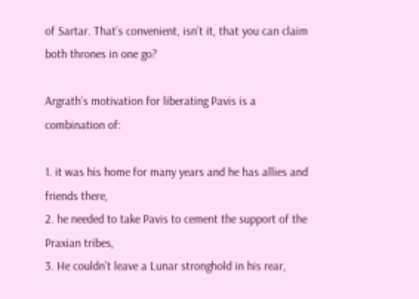of Sartar. That’s convenient, isn’t it, that you can claim both thrones in one go?

Argrath’s motivation for liberating Pavis is a combination of:

1. it was his home for many years and he has allies and friends there,
2. he needed to take Pavis to cement the support of the Praxian tribes,
3. He couldn’t leave a Lunar stronghold in his rear,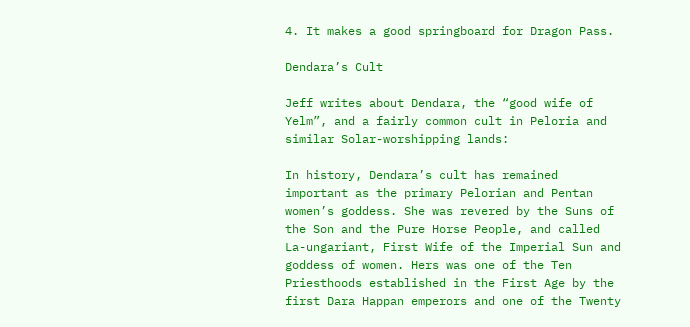4. It makes a good springboard for Dragon Pass.

Dendara’s Cult

Jeff writes about Dendara, the “good wife of Yelm”, and a fairly common cult in Peloria and similar Solar-worshipping lands:

In history, Dendara’s cult has remained important as the primary Pelorian and Pentan women’s goddess. She was revered by the Suns of the Son and the Pure Horse People, and called La-ungariant, First Wife of the Imperial Sun and goddess of women. Hers was one of the Ten Priesthoods established in the First Age by the first Dara Happan emperors and one of the Twenty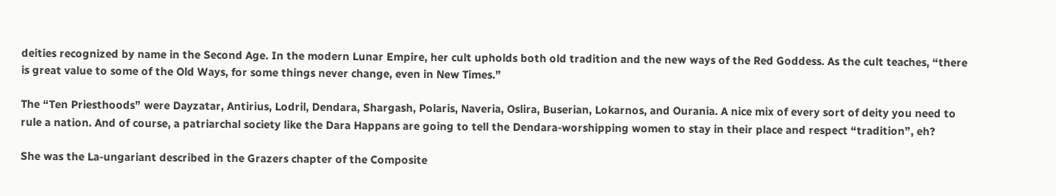deities recognized by name in the Second Age. In the modern Lunar Empire, her cult upholds both old tradition and the new ways of the Red Goddess. As the cult teaches, “there is great value to some of the Old Ways, for some things never change, even in New Times.”

The “Ten Priesthoods” were Dayzatar, Antirius, Lodril, Dendara, Shargash, Polaris, Naveria, Oslira, Buserian, Lokarnos, and Ourania. A nice mix of every sort of deity you need to rule a nation. And of course, a patriarchal society like the Dara Happans are going to tell the Dendara-worshipping women to stay in their place and respect “tradition”, eh?

She was the La-ungariant described in the Grazers chapter of the Composite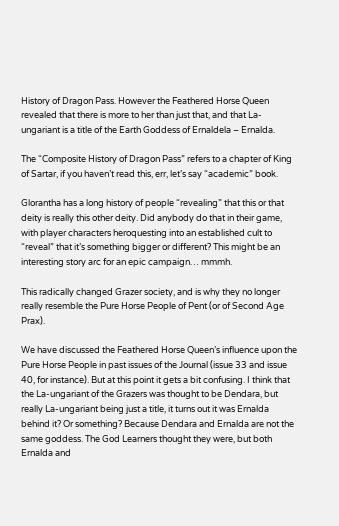History of Dragon Pass. However the Feathered Horse Queen revealed that there is more to her than just that, and that La-ungariant is a title of the Earth Goddess of Ernaldela – Ernalda.

The “Composite History of Dragon Pass” refers to a chapter of King of Sartar, if you haven’t read this, err, let’s say “academic” book.

Glorantha has a long history of people “revealing” that this or that deity is really this other deity. Did anybody do that in their game, with player characters heroquesting into an established cult to “reveal” that it’s something bigger or different? This might be an interesting story arc for an epic campaign… mmmh.

This radically changed Grazer society, and is why they no longer really resemble the Pure Horse People of Pent (or of Second Age Prax).

We have discussed the Feathered Horse Queen’s influence upon the Pure Horse People in past issues of the Journal (issue 33 and issue 40, for instance). But at this point it gets a bit confusing. I think that the La-ungariant of the Grazers was thought to be Dendara, but really La-ungariant being just a title, it turns out it was Ernalda behind it? Or something? Because Dendara and Ernalda are not the same goddess. The God Learners thought they were, but both Ernalda and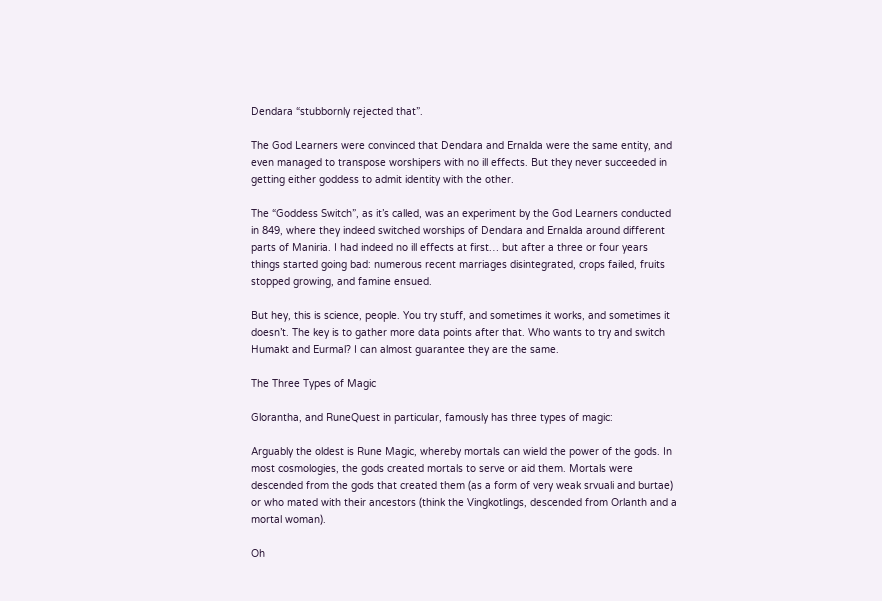Dendara “stubbornly rejected that”.

The God Learners were convinced that Dendara and Ernalda were the same entity, and even managed to transpose worshipers with no ill effects. But they never succeeded in getting either goddess to admit identity with the other.

The “Goddess Switch”, as it’s called, was an experiment by the God Learners conducted in 849, where they indeed switched worships of Dendara and Ernalda around different parts of Maniria. I had indeed no ill effects at first… but after a three or four years things started going bad: numerous recent marriages disintegrated, crops failed, fruits stopped growing, and famine ensued.

But hey, this is science, people. You try stuff, and sometimes it works, and sometimes it doesn’t. The key is to gather more data points after that. Who wants to try and switch Humakt and Eurmal? I can almost guarantee they are the same.

The Three Types of Magic

Glorantha, and RuneQuest in particular, famously has three types of magic:

Arguably the oldest is Rune Magic, whereby mortals can wield the power of the gods. In most cosmologies, the gods created mortals to serve or aid them. Mortals were descended from the gods that created them (as a form of very weak srvuali and burtae) or who mated with their ancestors (think the Vingkotlings, descended from Orlanth and a mortal woman).

Oh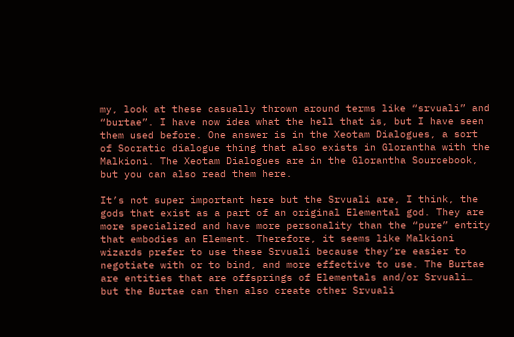my, look at these casually thrown around terms like “srvuali” and “burtae”. I have now idea what the hell that is, but I have seen them used before. One answer is in the Xeotam Dialogues, a sort of Socratic dialogue thing that also exists in Glorantha with the Malkioni. The Xeotam Dialogues are in the Glorantha Sourcebook, but you can also read them here.

It’s not super important here but the Srvuali are, I think, the gods that exist as a part of an original Elemental god. They are more specialized and have more personality than the “pure” entity that embodies an Element. Therefore, it seems like Malkioni wizards prefer to use these Srvuali because they’re easier to negotiate with or to bind, and more effective to use. The Burtae are entities that are offsprings of Elementals and/or Srvuali… but the Burtae can then also create other Srvuali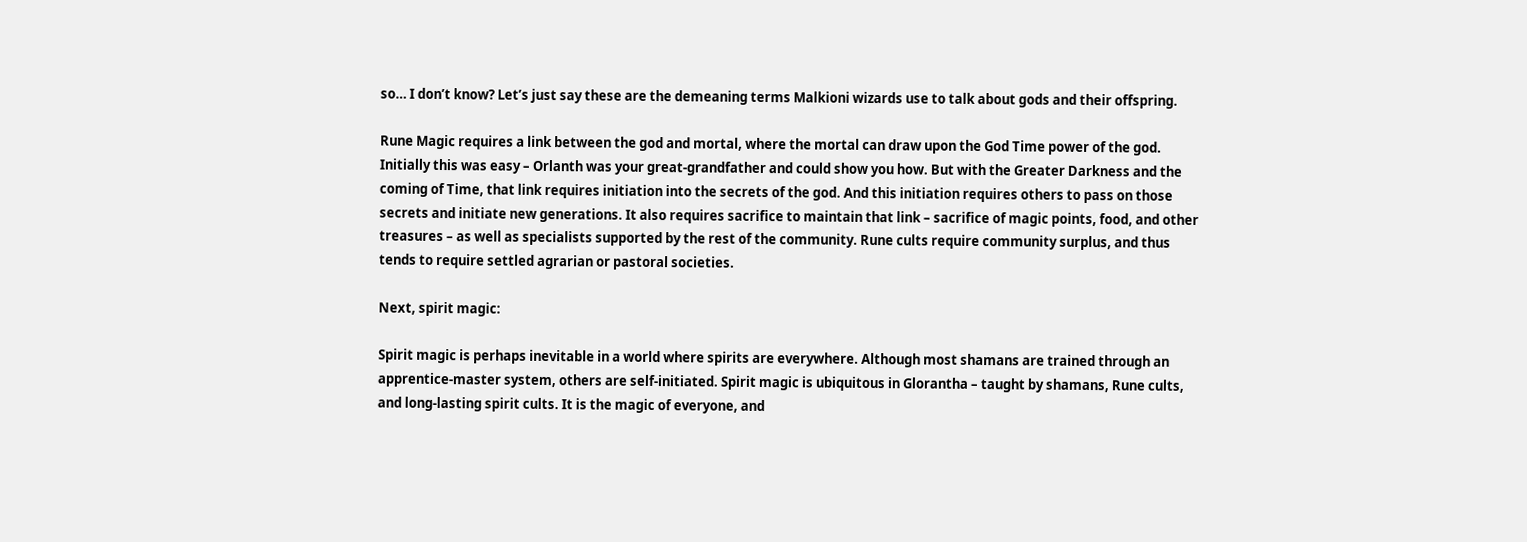so… I don’t know? Let’s just say these are the demeaning terms Malkioni wizards use to talk about gods and their offspring.

Rune Magic requires a link between the god and mortal, where the mortal can draw upon the God Time power of the god. Initially this was easy – Orlanth was your great-grandfather and could show you how. But with the Greater Darkness and the coming of Time, that link requires initiation into the secrets of the god. And this initiation requires others to pass on those secrets and initiate new generations. It also requires sacrifice to maintain that link – sacrifice of magic points, food, and other treasures – as well as specialists supported by the rest of the community. Rune cults require community surplus, and thus tends to require settled agrarian or pastoral societies.

Next, spirit magic:

Spirit magic is perhaps inevitable in a world where spirits are everywhere. Although most shamans are trained through an apprentice-master system, others are self-initiated. Spirit magic is ubiquitous in Glorantha – taught by shamans, Rune cults, and long-lasting spirit cults. It is the magic of everyone, and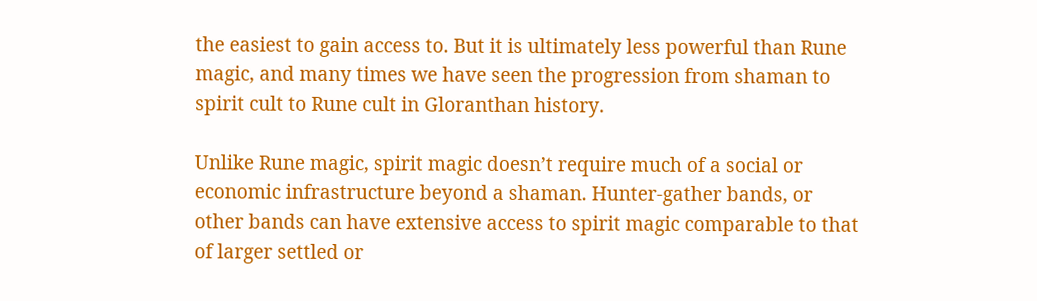the easiest to gain access to. But it is ultimately less powerful than Rune magic, and many times we have seen the progression from shaman to spirit cult to Rune cult in Gloranthan history.

Unlike Rune magic, spirit magic doesn’t require much of a social or economic infrastructure beyond a shaman. Hunter-gather bands, or other bands can have extensive access to spirit magic comparable to that of larger settled or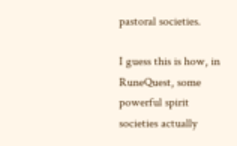pastoral societies.

I guess this is how, in RuneQuest, some powerful spirit societies actually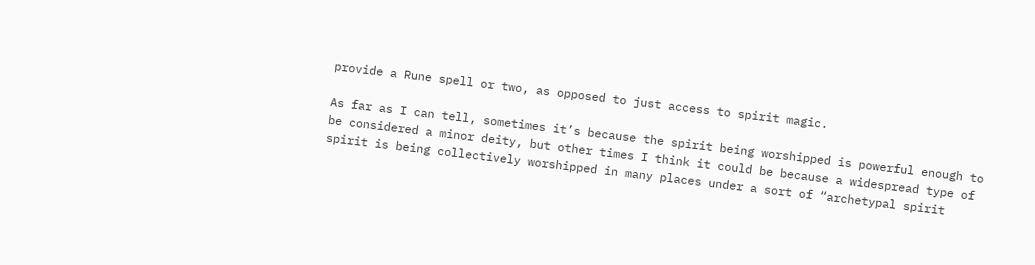provide a Rune spell or two, as opposed to just access to spirit magic.

As far as I can tell, sometimes it’s because the spirit being worshipped is powerful enough to be considered a minor deity, but other times I think it could be because a widespread type of spirit is being collectively worshipped in many places under a sort of “archetypal spirit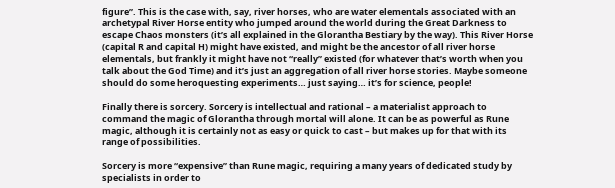figure”. This is the case with, say, river horses, who are water elementals associated with an archetypal River Horse entity who jumped around the world during the Great Darkness to escape Chaos monsters (it’s all explained in the Glorantha Bestiary by the way). This River Horse (capital R and capital H) might have existed, and might be the ancestor of all river horse elementals, but frankly it might have not “really” existed (for whatever that’s worth when you talk about the God Time) and it’s just an aggregation of all river horse stories. Maybe someone should do some heroquesting experiments… just saying… it’s for science, people!

Finally there is sorcery. Sorcery is intellectual and rational – a materialist approach to command the magic of Glorantha through mortal will alone. It can be as powerful as Rune magic, although it is certainly not as easy or quick to cast – but makes up for that with its range of possibilities.

Sorcery is more “expensive” than Rune magic, requiring a many years of dedicated study by specialists in order to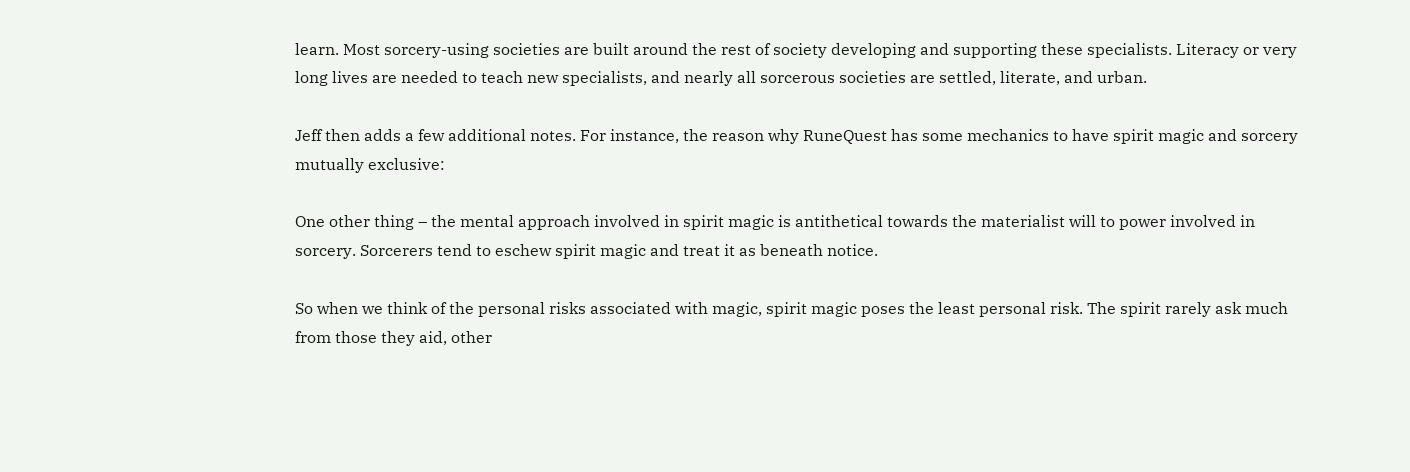learn. Most sorcery-using societies are built around the rest of society developing and supporting these specialists. Literacy or very long lives are needed to teach new specialists, and nearly all sorcerous societies are settled, literate, and urban.

Jeff then adds a few additional notes. For instance, the reason why RuneQuest has some mechanics to have spirit magic and sorcery mutually exclusive:

One other thing – the mental approach involved in spirit magic is antithetical towards the materialist will to power involved in sorcery. Sorcerers tend to eschew spirit magic and treat it as beneath notice.

So when we think of the personal risks associated with magic, spirit magic poses the least personal risk. The spirit rarely ask much from those they aid, other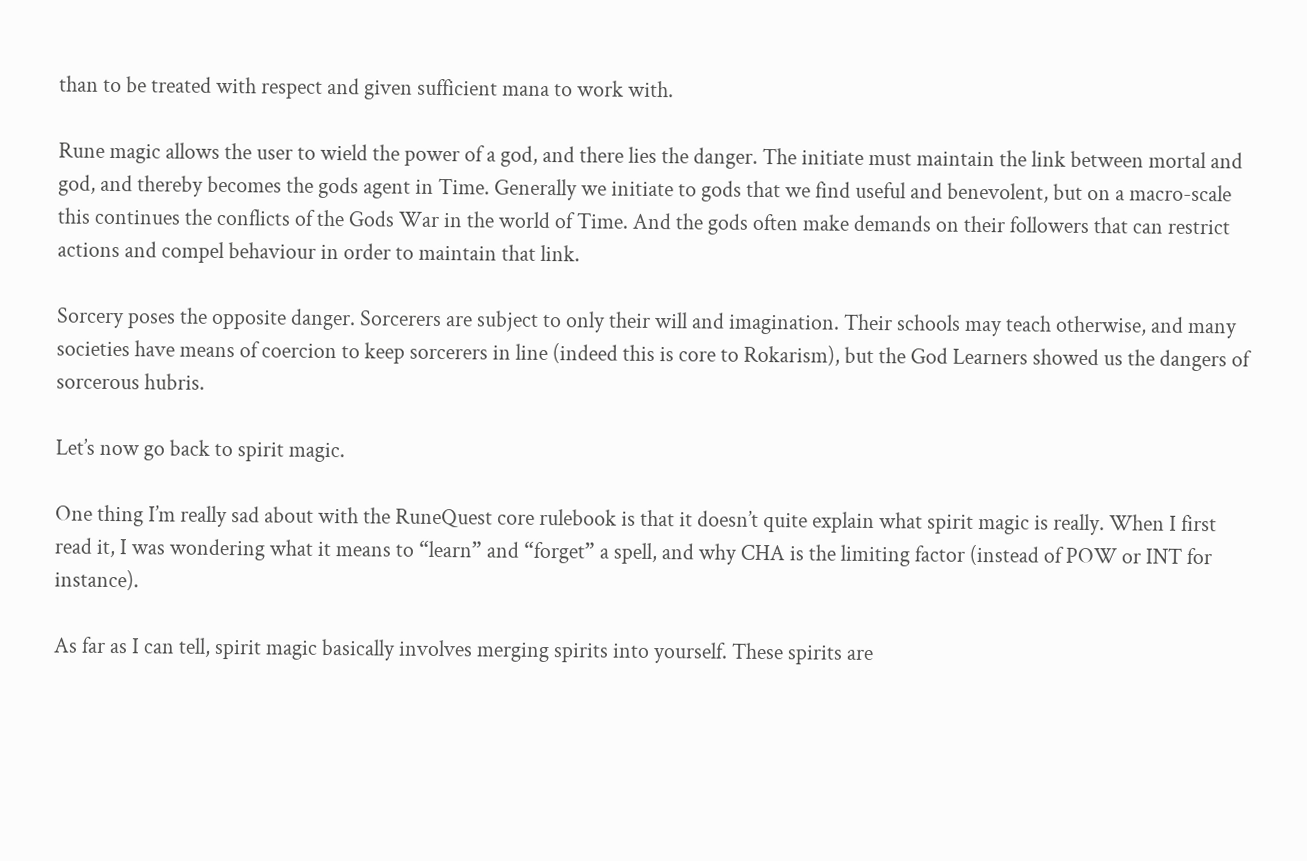than to be treated with respect and given sufficient mana to work with.

Rune magic allows the user to wield the power of a god, and there lies the danger. The initiate must maintain the link between mortal and god, and thereby becomes the gods agent in Time. Generally we initiate to gods that we find useful and benevolent, but on a macro-scale this continues the conflicts of the Gods War in the world of Time. And the gods often make demands on their followers that can restrict actions and compel behaviour in order to maintain that link.

Sorcery poses the opposite danger. Sorcerers are subject to only their will and imagination. Their schools may teach otherwise, and many societies have means of coercion to keep sorcerers in line (indeed this is core to Rokarism), but the God Learners showed us the dangers of sorcerous hubris.

Let’s now go back to spirit magic.

One thing I’m really sad about with the RuneQuest core rulebook is that it doesn’t quite explain what spirit magic is really. When I first read it, I was wondering what it means to “learn” and “forget” a spell, and why CHA is the limiting factor (instead of POW or INT for instance).

As far as I can tell, spirit magic basically involves merging spirits into yourself. These spirits are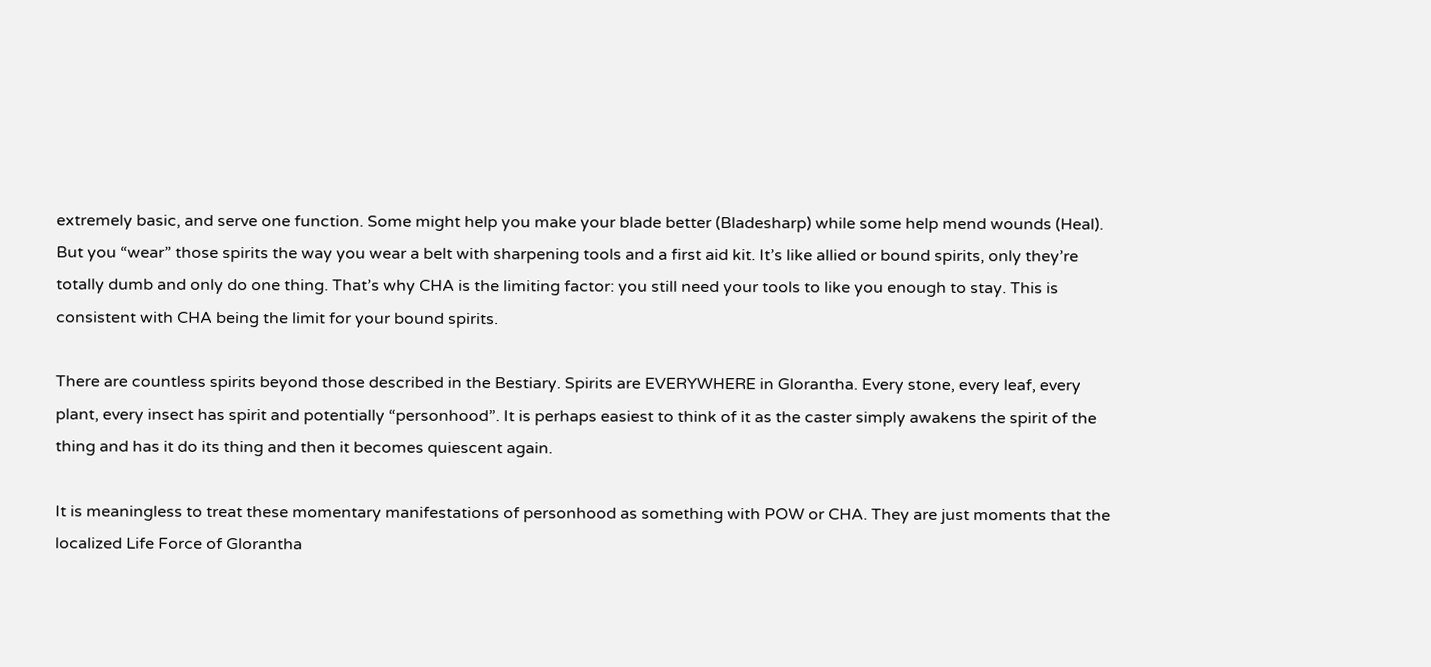extremely basic, and serve one function. Some might help you make your blade better (Bladesharp) while some help mend wounds (Heal). But you “wear” those spirits the way you wear a belt with sharpening tools and a first aid kit. It’s like allied or bound spirits, only they’re totally dumb and only do one thing. That’s why CHA is the limiting factor: you still need your tools to like you enough to stay. This is consistent with CHA being the limit for your bound spirits.

There are countless spirits beyond those described in the Bestiary. Spirits are EVERYWHERE in Glorantha. Every stone, every leaf, every plant, every insect has spirit and potentially “personhood”. It is perhaps easiest to think of it as the caster simply awakens the spirit of the thing and has it do its thing and then it becomes quiescent again.

It is meaningless to treat these momentary manifestations of personhood as something with POW or CHA. They are just moments that the localized Life Force of Glorantha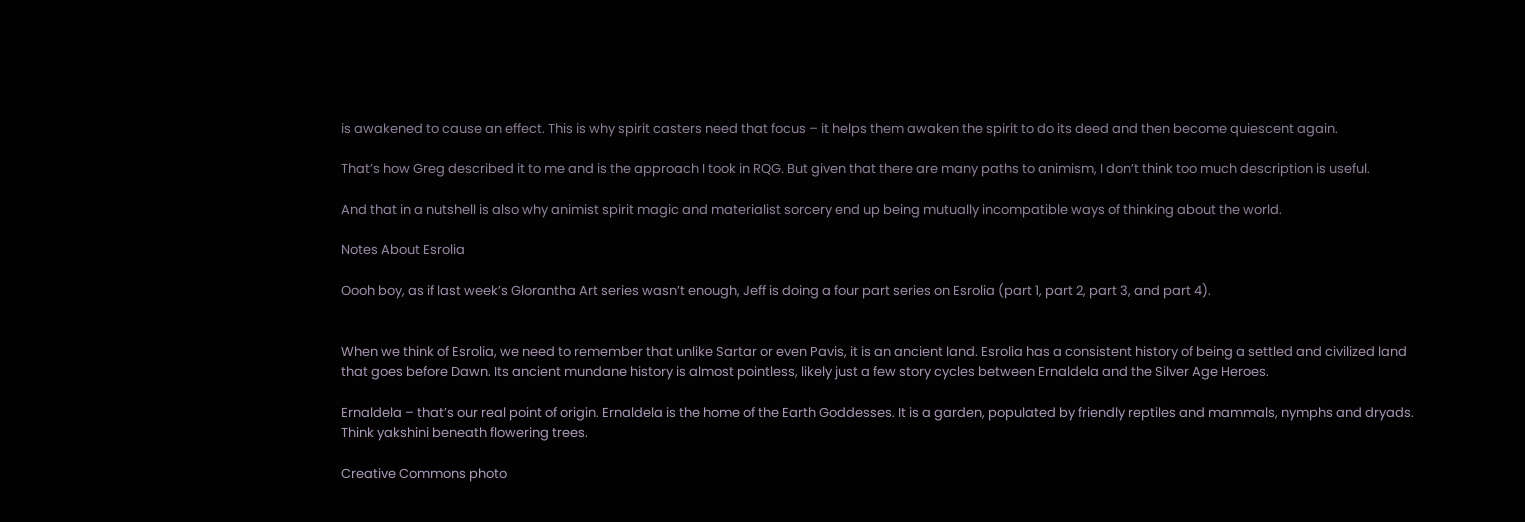is awakened to cause an effect. This is why spirit casters need that focus – it helps them awaken the spirit to do its deed and then become quiescent again.

That’s how Greg described it to me and is the approach I took in RQG. But given that there are many paths to animism, I don’t think too much description is useful.

And that in a nutshell is also why animist spirit magic and materialist sorcery end up being mutually incompatible ways of thinking about the world.

Notes About Esrolia

Oooh boy, as if last week’s Glorantha Art series wasn’t enough, Jeff is doing a four part series on Esrolia (part 1, part 2, part 3, and part 4).


When we think of Esrolia, we need to remember that unlike Sartar or even Pavis, it is an ancient land. Esrolia has a consistent history of being a settled and civilized land that goes before Dawn. Its ancient mundane history is almost pointless, likely just a few story cycles between Ernaldela and the Silver Age Heroes.

Ernaldela – that’s our real point of origin. Ernaldela is the home of the Earth Goddesses. It is a garden, populated by friendly reptiles and mammals, nymphs and dryads. Think yakshini beneath flowering trees.

Creative Commons photo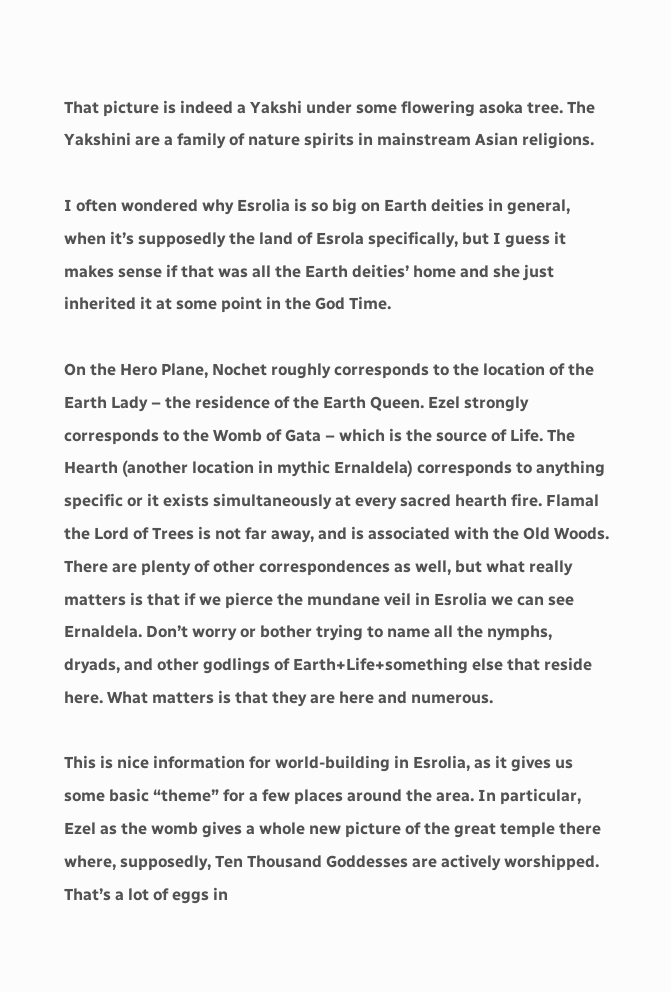That picture is indeed a Yakshi under some flowering asoka tree. The Yakshini are a family of nature spirits in mainstream Asian religions.

I often wondered why Esrolia is so big on Earth deities in general, when it’s supposedly the land of Esrola specifically, but I guess it makes sense if that was all the Earth deities’ home and she just inherited it at some point in the God Time.

On the Hero Plane, Nochet roughly corresponds to the location of the Earth Lady – the residence of the Earth Queen. Ezel strongly corresponds to the Womb of Gata – which is the source of Life. The Hearth (another location in mythic Ernaldela) corresponds to anything specific or it exists simultaneously at every sacred hearth fire. Flamal the Lord of Trees is not far away, and is associated with the Old Woods. There are plenty of other correspondences as well, but what really matters is that if we pierce the mundane veil in Esrolia we can see Ernaldela. Don’t worry or bother trying to name all the nymphs, dryads, and other godlings of Earth+Life+something else that reside here. What matters is that they are here and numerous.

This is nice information for world-building in Esrolia, as it gives us some basic “theme” for a few places around the area. In particular, Ezel as the womb gives a whole new picture of the great temple there where, supposedly, Ten Thousand Goddesses are actively worshipped. That’s a lot of eggs in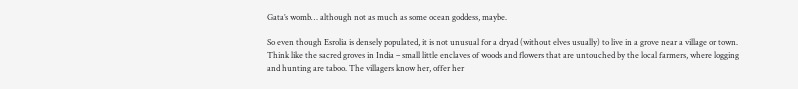Gata’s womb… although not as much as some ocean goddess, maybe.

So even though Esrolia is densely populated, it is not unusual for a dryad (without elves usually) to live in a grove near a village or town. Think like the sacred groves in India – small little enclaves of woods and flowers that are untouched by the local farmers, where logging and hunting are taboo. The villagers know her, offer her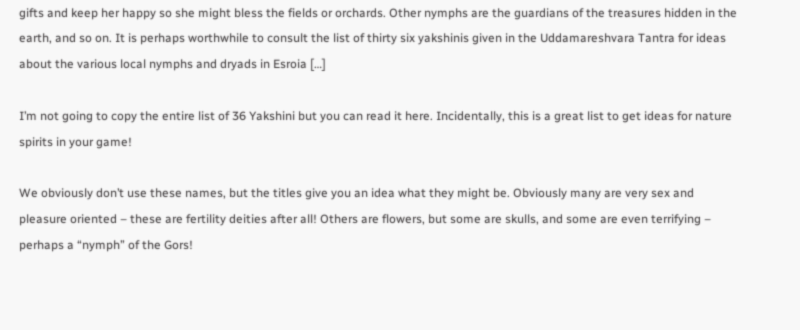gifts and keep her happy so she might bless the fields or orchards. Other nymphs are the guardians of the treasures hidden in the earth, and so on. It is perhaps worthwhile to consult the list of thirty six yakshinis given in the Uddamareshvara Tantra for ideas about the various local nymphs and dryads in Esroia […]

I’m not going to copy the entire list of 36 Yakshini but you can read it here. Incidentally, this is a great list to get ideas for nature spirits in your game!

We obviously don’t use these names, but the titles give you an idea what they might be. Obviously many are very sex and pleasure oriented – these are fertility deities after all! Others are flowers, but some are skulls, and some are even terrifying – perhaps a “nymph” of the Gors!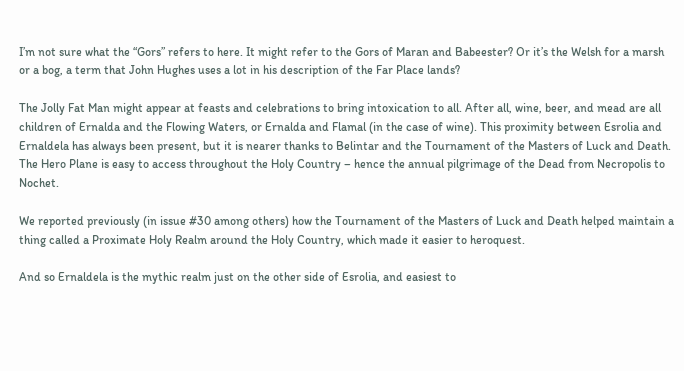I’m not sure what the “Gors” refers to here. It might refer to the Gors of Maran and Babeester? Or it’s the Welsh for a marsh or a bog, a term that John Hughes uses a lot in his description of the Far Place lands?

The Jolly Fat Man might appear at feasts and celebrations to bring intoxication to all. After all, wine, beer, and mead are all children of Ernalda and the Flowing Waters, or Ernalda and Flamal (in the case of wine). This proximity between Esrolia and Ernaldela has always been present, but it is nearer thanks to Belintar and the Tournament of the Masters of Luck and Death. The Hero Plane is easy to access throughout the Holy Country – hence the annual pilgrimage of the Dead from Necropolis to Nochet.

We reported previously (in issue #30 among others) how the Tournament of the Masters of Luck and Death helped maintain a thing called a Proximate Holy Realm around the Holy Country, which made it easier to heroquest.

And so Ernaldela is the mythic realm just on the other side of Esrolia, and easiest to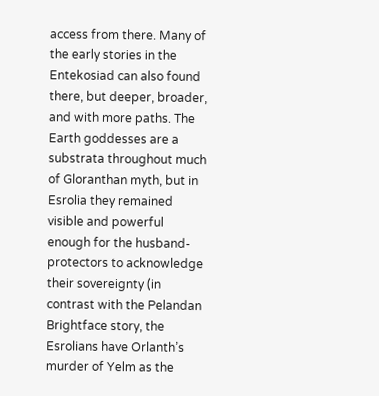access from there. Many of the early stories in the Entekosiad can also found there, but deeper, broader, and with more paths. The Earth goddesses are a substrata throughout much of Gloranthan myth, but in Esrolia they remained visible and powerful enough for the husband-protectors to acknowledge their sovereignty (in contrast with the Pelandan Brightface story, the Esrolians have Orlanth’s murder of Yelm as the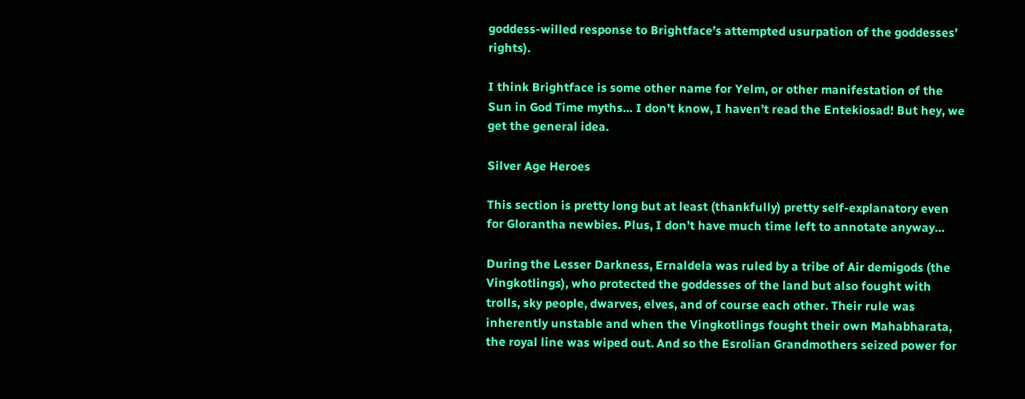goddess-willed response to Brightface’s attempted usurpation of the goddesses’ rights).

I think Brightface is some other name for Yelm, or other manifestation of the Sun in God Time myths… I don’t know, I haven’t read the Entekiosad! But hey, we get the general idea.

Silver Age Heroes

This section is pretty long but at least (thankfully) pretty self-explanatory even for Glorantha newbies. Plus, I don’t have much time left to annotate anyway…

During the Lesser Darkness, Ernaldela was ruled by a tribe of Air demigods (the Vingkotlings), who protected the goddesses of the land but also fought with trolls, sky people, dwarves, elves, and of course each other. Their rule was inherently unstable and when the Vingkotlings fought their own Mahabharata, the royal line was wiped out. And so the Esrolian Grandmothers seized power for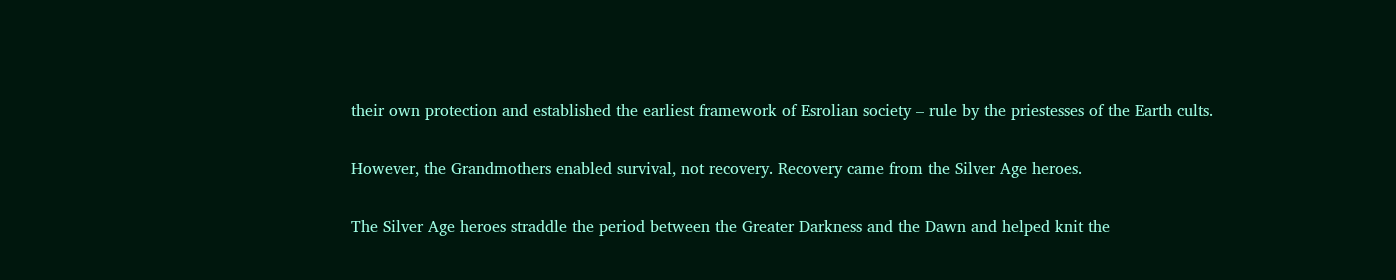their own protection and established the earliest framework of Esrolian society – rule by the priestesses of the Earth cults.

However, the Grandmothers enabled survival, not recovery. Recovery came from the Silver Age heroes.

The Silver Age heroes straddle the period between the Greater Darkness and the Dawn and helped knit the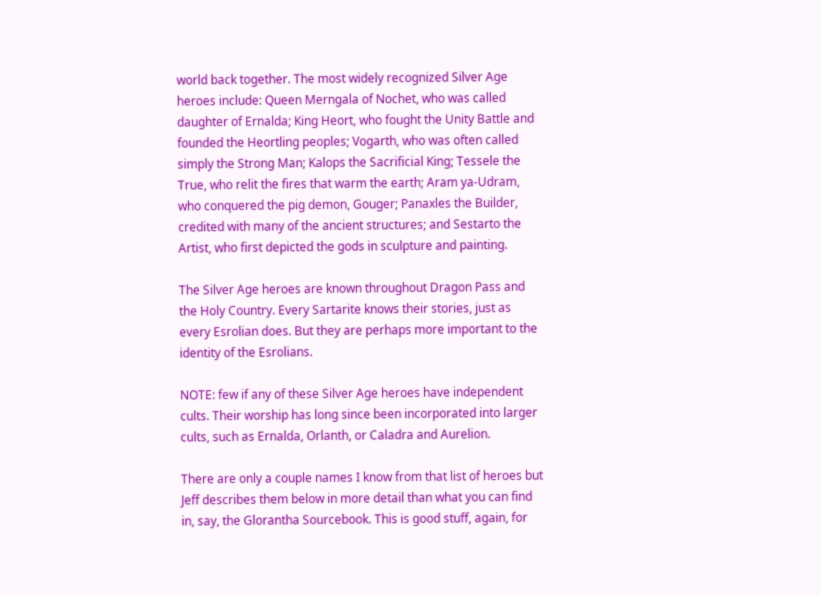world back together. The most widely recognized Silver Age heroes include: Queen Merngala of Nochet, who was called daughter of Ernalda; King Heort, who fought the Unity Battle and founded the Heortling peoples; Vogarth, who was often called simply the Strong Man; Kalops the Sacrificial King; Tessele the True, who relit the fires that warm the earth; Aram ya-Udram, who conquered the pig demon, Gouger; Panaxles the Builder, credited with many of the ancient structures; and Sestarto the Artist, who first depicted the gods in sculpture and painting.

The Silver Age heroes are known throughout Dragon Pass and the Holy Country. Every Sartarite knows their stories, just as every Esrolian does. But they are perhaps more important to the identity of the Esrolians.

NOTE: few if any of these Silver Age heroes have independent cults. Their worship has long since been incorporated into larger cults, such as Ernalda, Orlanth, or Caladra and Aurelion.

There are only a couple names I know from that list of heroes but Jeff describes them below in more detail than what you can find in, say, the Glorantha Sourcebook. This is good stuff, again, for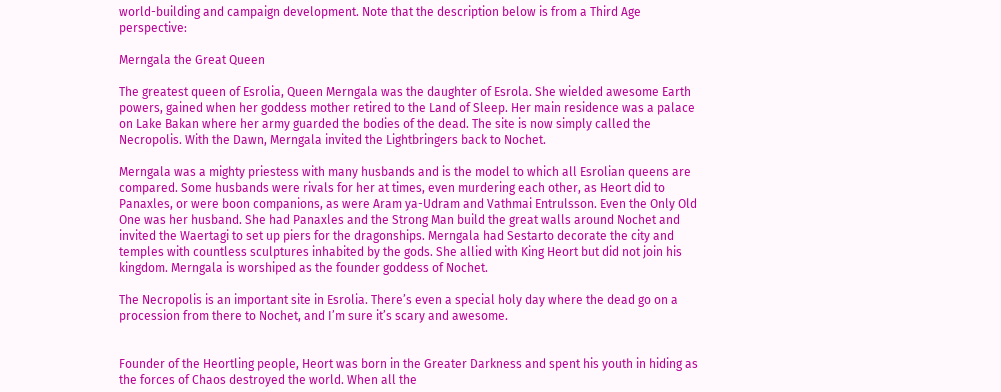world-building and campaign development. Note that the description below is from a Third Age perspective:

Merngala the Great Queen

The greatest queen of Esrolia, Queen Merngala was the daughter of Esrola. She wielded awesome Earth powers, gained when her goddess mother retired to the Land of Sleep. Her main residence was a palace on Lake Bakan where her army guarded the bodies of the dead. The site is now simply called the Necropolis. With the Dawn, Merngala invited the Lightbringers back to Nochet.

Merngala was a mighty priestess with many husbands and is the model to which all Esrolian queens are compared. Some husbands were rivals for her at times, even murdering each other, as Heort did to Panaxles, or were boon companions, as were Aram ya-Udram and Vathmai Entrulsson. Even the Only Old One was her husband. She had Panaxles and the Strong Man build the great walls around Nochet and invited the Waertagi to set up piers for the dragonships. Merngala had Sestarto decorate the city and temples with countless sculptures inhabited by the gods. She allied with King Heort but did not join his kingdom. Merngala is worshiped as the founder goddess of Nochet.

The Necropolis is an important site in Esrolia. There’s even a special holy day where the dead go on a procession from there to Nochet, and I’m sure it’s scary and awesome.


Founder of the Heortling people, Heort was born in the Greater Darkness and spent his youth in hiding as the forces of Chaos destroyed the world. When all the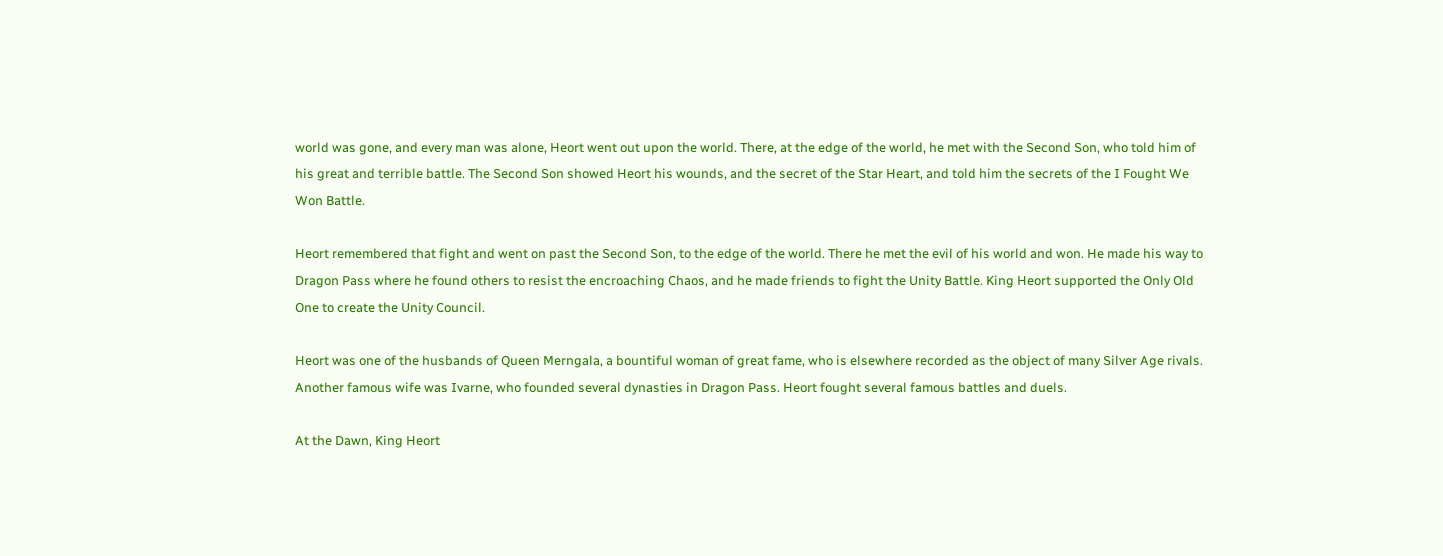world was gone, and every man was alone, Heort went out upon the world. There, at the edge of the world, he met with the Second Son, who told him of his great and terrible battle. The Second Son showed Heort his wounds, and the secret of the Star Heart, and told him the secrets of the I Fought We Won Battle.

Heort remembered that fight and went on past the Second Son, to the edge of the world. There he met the evil of his world and won. He made his way to Dragon Pass where he found others to resist the encroaching Chaos, and he made friends to fight the Unity Battle. King Heort supported the Only Old One to create the Unity Council.

Heort was one of the husbands of Queen Merngala, a bountiful woman of great fame, who is elsewhere recorded as the object of many Silver Age rivals. Another famous wife was Ivarne, who founded several dynasties in Dragon Pass. Heort fought several famous battles and duels.

At the Dawn, King Heort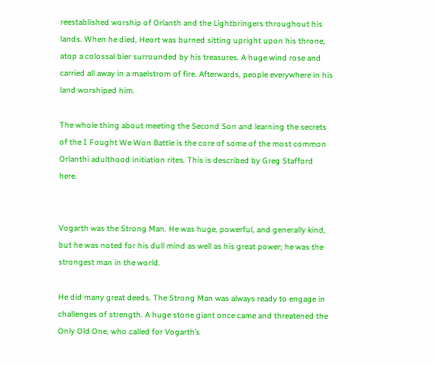reestablished worship of Orlanth and the Lightbringers throughout his lands. When he died, Heort was burned sitting upright upon his throne, atop a colossal bier surrounded by his treasures. A huge wind rose and carried all away in a maelstrom of fire. Afterwards, people everywhere in his land worshiped him.

The whole thing about meeting the Second Son and learning the secrets of the I Fought We Won Battle is the core of some of the most common Orlanthi adulthood initiation rites. This is described by Greg Stafford here.


Vogarth was the Strong Man. He was huge, powerful, and generally kind, but he was noted for his dull mind as well as his great power; he was the strongest man in the world.

He did many great deeds. The Strong Man was always ready to engage in challenges of strength. A huge stone giant once came and threatened the Only Old One, who called for Vogarth’s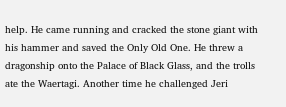help. He came running and cracked the stone giant with his hammer and saved the Only Old One. He threw a dragonship onto the Palace of Black Glass, and the trolls ate the Waertagi. Another time he challenged Jeri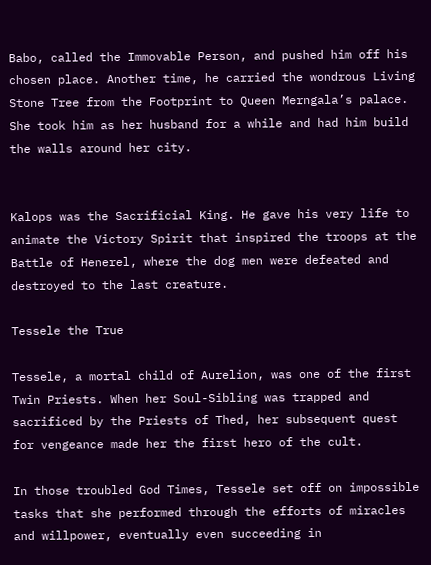Babo, called the Immovable Person, and pushed him off his chosen place. Another time, he carried the wondrous Living Stone Tree from the Footprint to Queen Merngala’s palace. She took him as her husband for a while and had him build the walls around her city.


Kalops was the Sacrificial King. He gave his very life to animate the Victory Spirit that inspired the troops at the Battle of Henerel, where the dog men were defeated and destroyed to the last creature.

Tessele the True

Tessele, a mortal child of Aurelion, was one of the first Twin Priests. When her Soul-Sibling was trapped and sacrificed by the Priests of Thed, her subsequent quest for vengeance made her the first hero of the cult.

In those troubled God Times, Tessele set off on impossible tasks that she performed through the efforts of miracles and willpower, eventually even succeeding in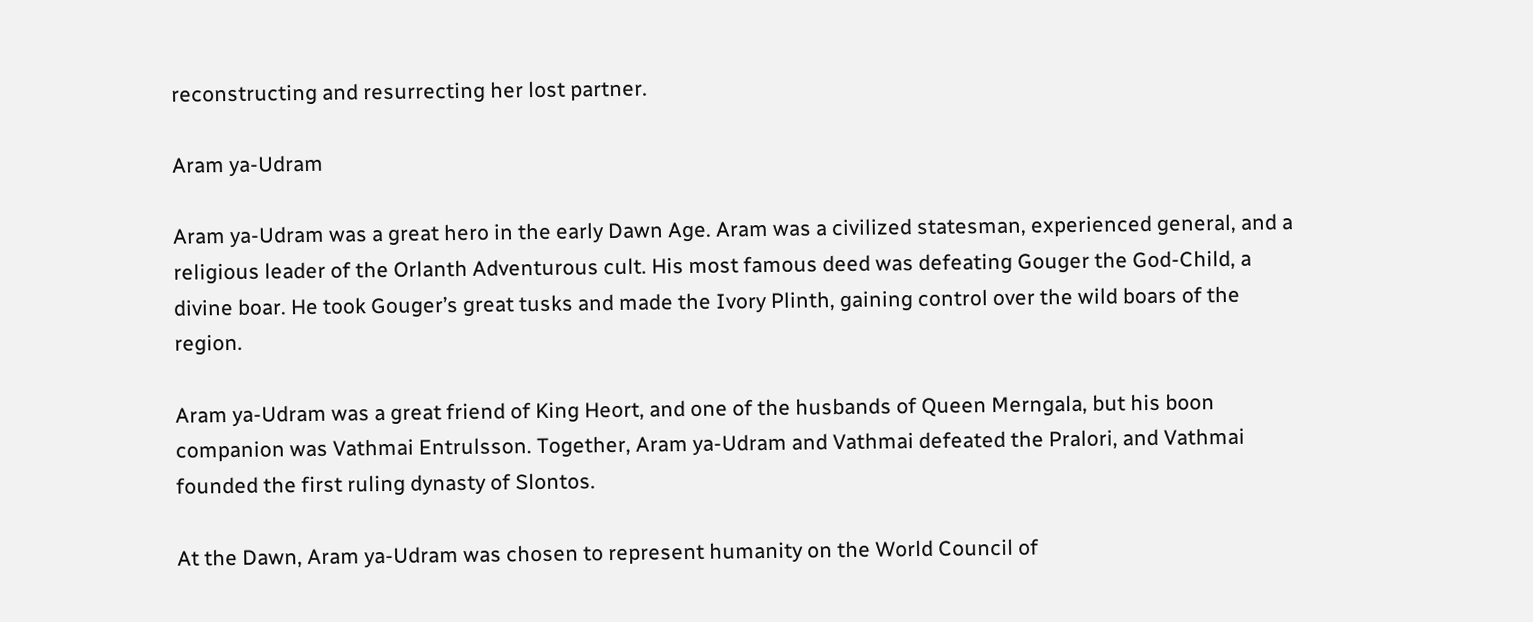reconstructing and resurrecting her lost partner.

Aram ya-Udram

Aram ya-Udram was a great hero in the early Dawn Age. Aram was a civilized statesman, experienced general, and a religious leader of the Orlanth Adventurous cult. His most famous deed was defeating Gouger the God-Child, a divine boar. He took Gouger’s great tusks and made the Ivory Plinth, gaining control over the wild boars of the region.

Aram ya-Udram was a great friend of King Heort, and one of the husbands of Queen Merngala, but his boon companion was Vathmai Entrulsson. Together, Aram ya-Udram and Vathmai defeated the Pralori, and Vathmai founded the first ruling dynasty of Slontos.

At the Dawn, Aram ya-Udram was chosen to represent humanity on the World Council of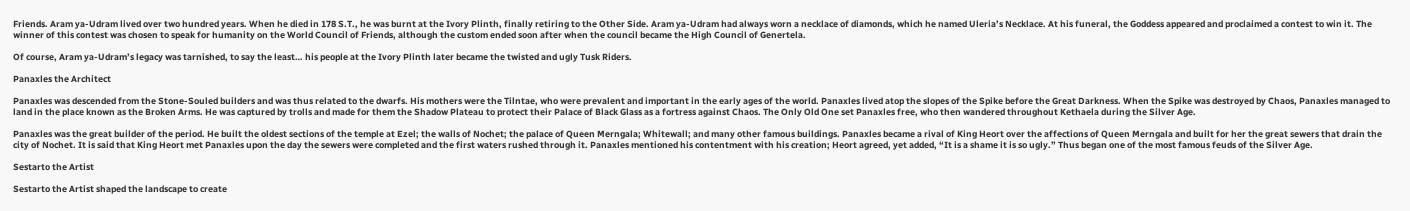Friends. Aram ya-Udram lived over two hundred years. When he died in 178 S.T., he was burnt at the Ivory Plinth, finally retiring to the Other Side. Aram ya-Udram had always worn a necklace of diamonds, which he named Uleria’s Necklace. At his funeral, the Goddess appeared and proclaimed a contest to win it. The winner of this contest was chosen to speak for humanity on the World Council of Friends, although the custom ended soon after when the council became the High Council of Genertela.

Of course, Aram ya-Udram’s legacy was tarnished, to say the least… his people at the Ivory Plinth later became the twisted and ugly Tusk Riders.

Panaxles the Architect

Panaxles was descended from the Stone-Souled builders and was thus related to the dwarfs. His mothers were the Tilntae, who were prevalent and important in the early ages of the world. Panaxles lived atop the slopes of the Spike before the Great Darkness. When the Spike was destroyed by Chaos, Panaxles managed to land in the place known as the Broken Arms. He was captured by trolls and made for them the Shadow Plateau to protect their Palace of Black Glass as a fortress against Chaos. The Only Old One set Panaxles free, who then wandered throughout Kethaela during the Silver Age.

Panaxles was the great builder of the period. He built the oldest sections of the temple at Ezel; the walls of Nochet; the palace of Queen Merngala; Whitewall; and many other famous buildings. Panaxles became a rival of King Heort over the affections of Queen Merngala and built for her the great sewers that drain the city of Nochet. It is said that King Heort met Panaxles upon the day the sewers were completed and the first waters rushed through it. Panaxles mentioned his contentment with his creation; Heort agreed, yet added, “It is a shame it is so ugly.” Thus began one of the most famous feuds of the Silver Age.

Sestarto the Artist

Sestarto the Artist shaped the landscape to create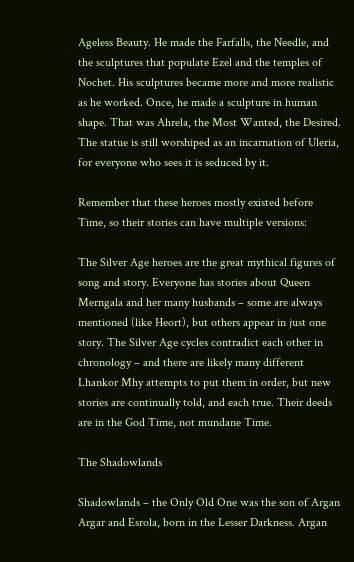Ageless Beauty. He made the Farfalls, the Needle, and the sculptures that populate Ezel and the temples of Nochet. His sculptures became more and more realistic as he worked. Once, he made a sculpture in human shape. That was Ahrela, the Most Wanted, the Desired. The statue is still worshiped as an incarnation of Uleria, for everyone who sees it is seduced by it.

Remember that these heroes mostly existed before Time, so their stories can have multiple versions:

The Silver Age heroes are the great mythical figures of song and story. Everyone has stories about Queen Merngala and her many husbands – some are always mentioned (like Heort), but others appear in just one story. The Silver Age cycles contradict each other in chronology – and there are likely many different Lhankor Mhy attempts to put them in order, but new stories are continually told, and each true. Their deeds are in the God Time, not mundane Time.

The Shadowlands

Shadowlands – the Only Old One was the son of Argan Argar and Esrola, born in the Lesser Darkness. Argan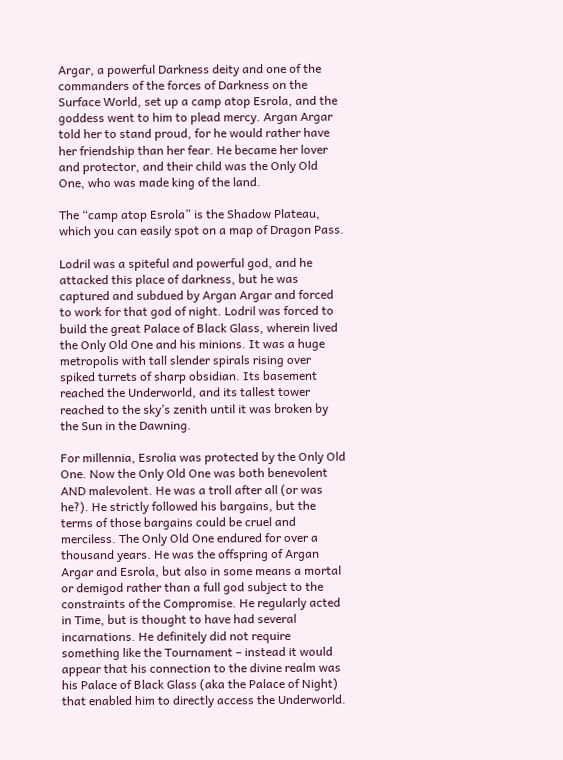Argar, a powerful Darkness deity and one of the commanders of the forces of Darkness on the Surface World, set up a camp atop Esrola, and the goddess went to him to plead mercy. Argan Argar told her to stand proud, for he would rather have her friendship than her fear. He became her lover and protector, and their child was the Only Old One, who was made king of the land.

The “camp atop Esrola” is the Shadow Plateau, which you can easily spot on a map of Dragon Pass.

Lodril was a spiteful and powerful god, and he attacked this place of darkness, but he was captured and subdued by Argan Argar and forced to work for that god of night. Lodril was forced to build the great Palace of Black Glass, wherein lived the Only Old One and his minions. It was a huge metropolis with tall slender spirals rising over spiked turrets of sharp obsidian. Its basement reached the Underworld, and its tallest tower reached to the sky’s zenith until it was broken by the Sun in the Dawning.

For millennia, Esrolia was protected by the Only Old One. Now the Only Old One was both benevolent AND malevolent. He was a troll after all (or was he?). He strictly followed his bargains, but the terms of those bargains could be cruel and merciless. The Only Old One endured for over a thousand years. He was the offspring of Argan Argar and Esrola, but also in some means a mortal or demigod rather than a full god subject to the constraints of the Compromise. He regularly acted in Time, but is thought to have had several incarnations. He definitely did not require something like the Tournament – instead it would appear that his connection to the divine realm was his Palace of Black Glass (aka the Palace of Night) that enabled him to directly access the Underworld.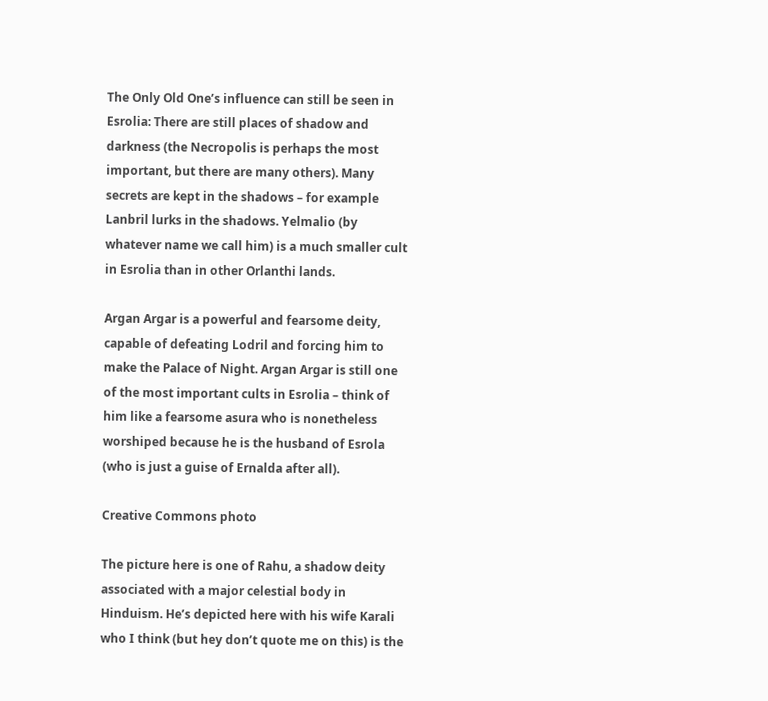The Only Old One’s influence can still be seen in Esrolia: There are still places of shadow and darkness (the Necropolis is perhaps the most important, but there are many others). Many secrets are kept in the shadows – for example Lanbril lurks in the shadows. Yelmalio (by whatever name we call him) is a much smaller cult in Esrolia than in other Orlanthi lands.

Argan Argar is a powerful and fearsome deity, capable of defeating Lodril and forcing him to make the Palace of Night. Argan Argar is still one of the most important cults in Esrolia – think of him like a fearsome asura who is nonetheless worshiped because he is the husband of Esrola (who is just a guise of Ernalda after all).

Creative Commons photo

The picture here is one of Rahu, a shadow deity associated with a major celestial body in Hinduism. He’s depicted here with his wife Karali who I think (but hey don’t quote me on this) is the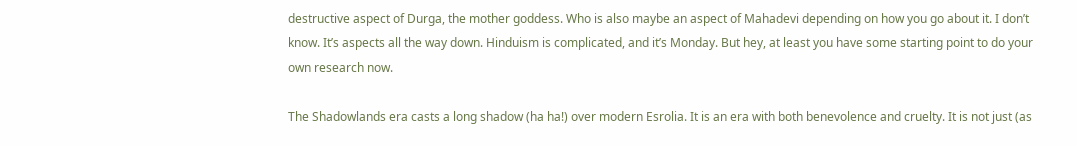destructive aspect of Durga, the mother goddess. Who is also maybe an aspect of Mahadevi depending on how you go about it. I don’t know. It’s aspects all the way down. Hinduism is complicated, and it’s Monday. But hey, at least you have some starting point to do your own research now.

The Shadowlands era casts a long shadow (ha ha!) over modern Esrolia. It is an era with both benevolence and cruelty. It is not just (as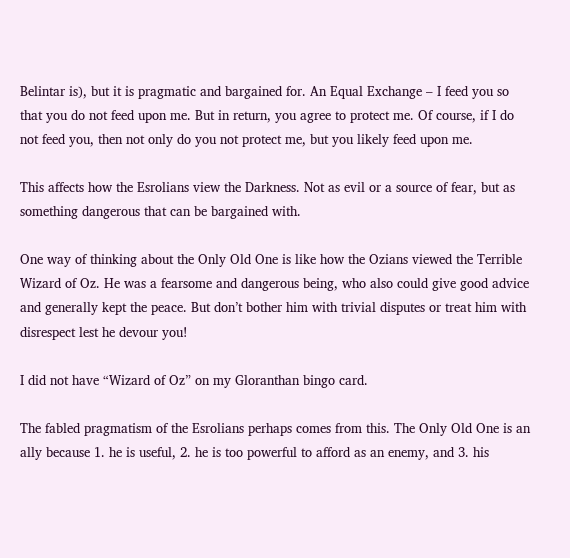Belintar is), but it is pragmatic and bargained for. An Equal Exchange – I feed you so that you do not feed upon me. But in return, you agree to protect me. Of course, if I do not feed you, then not only do you not protect me, but you likely feed upon me.

This affects how the Esrolians view the Darkness. Not as evil or a source of fear, but as something dangerous that can be bargained with.

One way of thinking about the Only Old One is like how the Ozians viewed the Terrible Wizard of Oz. He was a fearsome and dangerous being, who also could give good advice and generally kept the peace. But don’t bother him with trivial disputes or treat him with disrespect lest he devour you!

I did not have “Wizard of Oz” on my Gloranthan bingo card.

The fabled pragmatism of the Esrolians perhaps comes from this. The Only Old One is an ally because 1. he is useful, 2. he is too powerful to afford as an enemy, and 3. his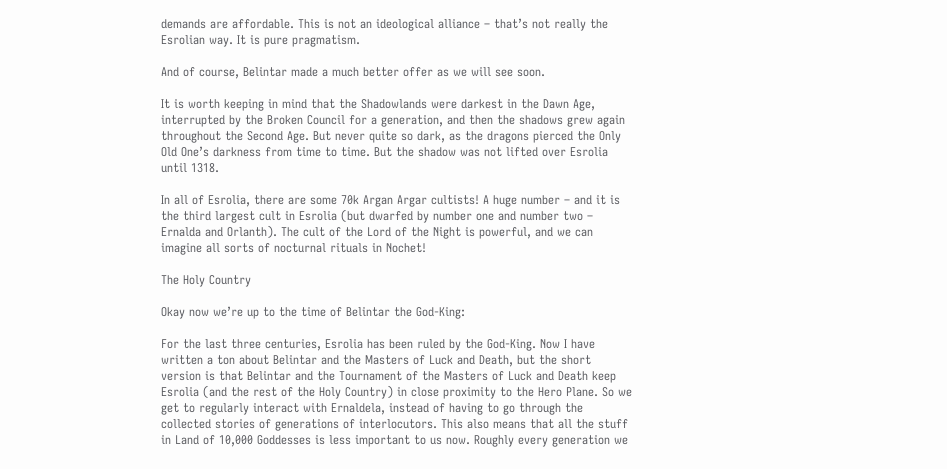demands are affordable. This is not an ideological alliance – that’s not really the Esrolian way. It is pure pragmatism.

And of course, Belintar made a much better offer as we will see soon.

It is worth keeping in mind that the Shadowlands were darkest in the Dawn Age, interrupted by the Broken Council for a generation, and then the shadows grew again throughout the Second Age. But never quite so dark, as the dragons pierced the Only Old One’s darkness from time to time. But the shadow was not lifted over Esrolia until 1318.

In all of Esrolia, there are some 70k Argan Argar cultists! A huge number – and it is the third largest cult in Esrolia (but dwarfed by number one and number two – Ernalda and Orlanth). The cult of the Lord of the Night is powerful, and we can imagine all sorts of nocturnal rituals in Nochet!

The Holy Country

Okay now we’re up to the time of Belintar the God-King:

For the last three centuries, Esrolia has been ruled by the God-King. Now I have written a ton about Belintar and the Masters of Luck and Death, but the short version is that Belintar and the Tournament of the Masters of Luck and Death keep Esrolia (and the rest of the Holy Country) in close proximity to the Hero Plane. So we get to regularly interact with Ernaldela, instead of having to go through the collected stories of generations of interlocutors. This also means that all the stuff in Land of 10,000 Goddesses is less important to us now. Roughly every generation we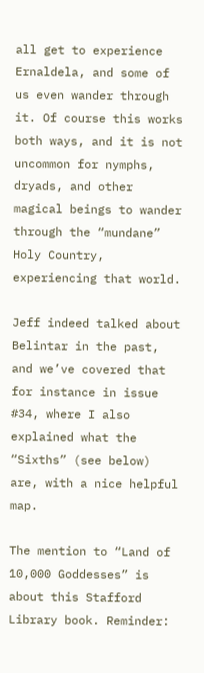all get to experience Ernaldela, and some of us even wander through it. Of course this works both ways, and it is not uncommon for nymphs, dryads, and other magical beings to wander through the “mundane” Holy Country, experiencing that world.

Jeff indeed talked about Belintar in the past, and we’ve covered that for instance in issue #34, where I also explained what the “Sixths” (see below) are, with a nice helpful map.

The mention to “Land of 10,000 Goddesses” is about this Stafford Library book. Reminder: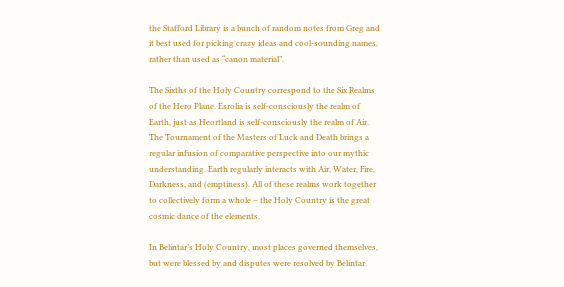the Stafford Library is a bunch of random notes from Greg and it best used for picking crazy ideas and cool-sounding names, rather than used as “canon material”.

The Sixths of the Holy Country correspond to the Six Realms of the Hero Plane. Esrolia is self-consciously the realm of Earth, just as Heortland is self-consciously the realm of Air. The Tournament of the Masters of Luck and Death brings a regular infusion of comparative perspective into our mythic understanding. Earth regularly interacts with Air, Water, Fire, Darkness, and (emptiness). All of these realms work together to collectively form a whole – the Holy Country is the great cosmic dance of the elements.

In Belintar’s Holy Country, most places governed themselves, but were blessed by and disputes were resolved by Belintar.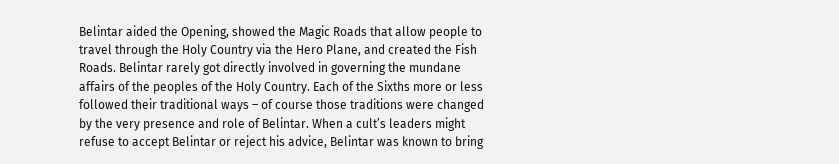Belintar aided the Opening, showed the Magic Roads that allow people to travel through the Holy Country via the Hero Plane, and created the Fish Roads. Belintar rarely got directly involved in governing the mundane affairs of the peoples of the Holy Country. Each of the Sixths more or less followed their traditional ways – of course those traditions were changed by the very presence and role of Belintar. When a cult’s leaders might refuse to accept Belintar or reject his advice, Belintar was known to bring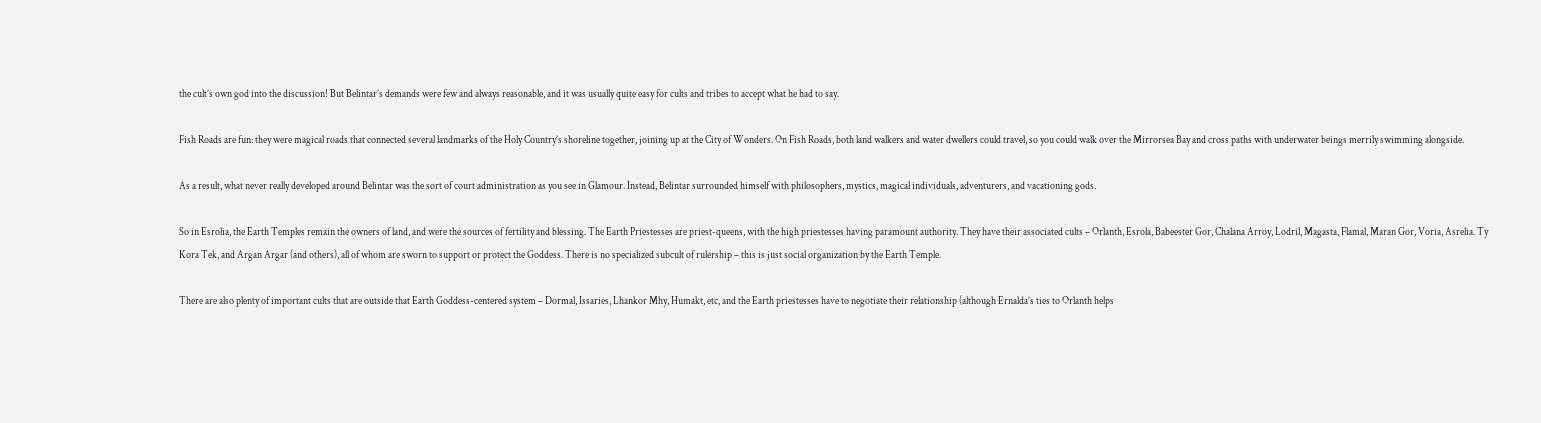the cult’s own god into the discussion! But Belintar’s demands were few and always reasonable, and it was usually quite easy for cults and tribes to accept what he had to say.

Fish Roads are fun: they were magical roads that connected several landmarks of the Holy Country’s shoreline together, joining up at the City of Wonders. On Fish Roads, both land walkers and water dwellers could travel, so you could walk over the Mirrorsea Bay and cross paths with underwater beings merrily swimming alongside.

As a result, what never really developed around Belintar was the sort of court administration as you see in Glamour. Instead, Belintar surrounded himself with philosophers, mystics, magical individuals, adventurers, and vacationing gods.

So in Esrolia, the Earth Temples remain the owners of land, and were the sources of fertility and blessing. The Earth Priestesses are priest-queens, with the high priestesses having paramount authority. They have their associated cults – Orlanth, Esrola, Babeester Gor, Chalana Arroy, Lodril, Magasta, Flamal, Maran Gor, Voria, Asrelia. Ty Kora Tek, and Argan Argar (and others), all of whom are sworn to support or protect the Goddess. There is no specialized subcult of rulership – this is just social organization by the Earth Temple.

There are also plenty of important cults that are outside that Earth Goddess-centered system – Dormal, Issaries, Lhankor Mhy, Humakt, etc, and the Earth priestesses have to negotiate their relationship (although Ernalda’s ties to Orlanth helps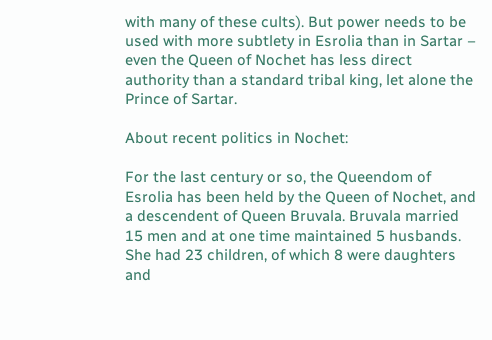with many of these cults). But power needs to be used with more subtlety in Esrolia than in Sartar – even the Queen of Nochet has less direct authority than a standard tribal king, let alone the Prince of Sartar.

About recent politics in Nochet:

For the last century or so, the Queendom of Esrolia has been held by the Queen of Nochet, and a descendent of Queen Bruvala. Bruvala married 15 men and at one time maintained 5 husbands. She had 23 children, of which 8 were daughters and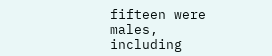fifteen were males, including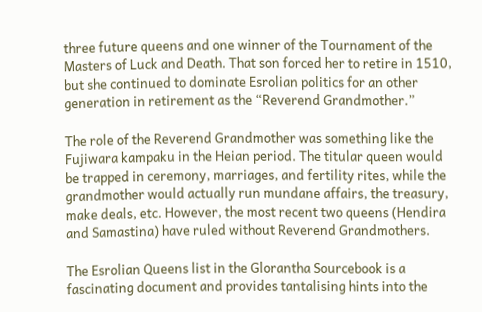three future queens and one winner of the Tournament of the Masters of Luck and Death. That son forced her to retire in 1510, but she continued to dominate Esrolian politics for an other generation in retirement as the “Reverend Grandmother.”

The role of the Reverend Grandmother was something like the Fujiwara kampaku in the Heian period. The titular queen would be trapped in ceremony, marriages, and fertility rites, while the grandmother would actually run mundane affairs, the treasury, make deals, etc. However, the most recent two queens (Hendira and Samastina) have ruled without Reverend Grandmothers.

The Esrolian Queens list in the Glorantha Sourcebook is a fascinating document and provides tantalising hints into the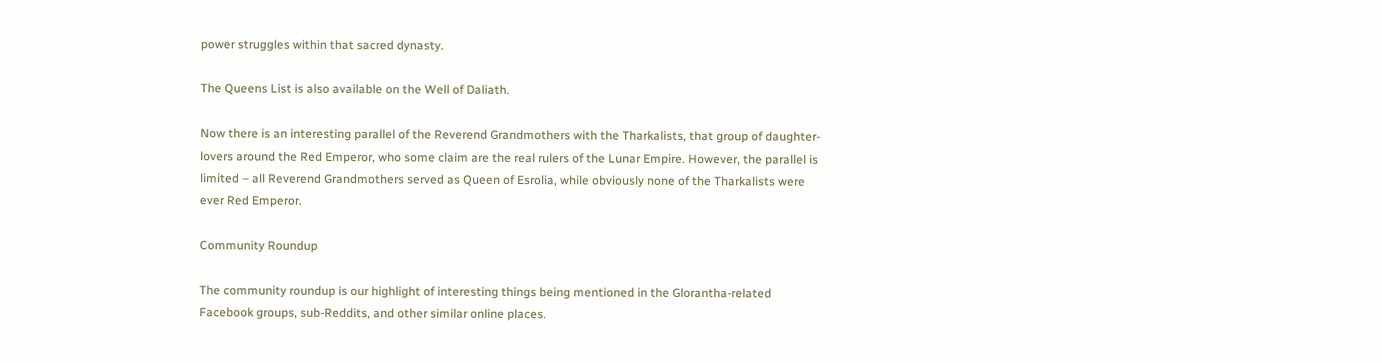power struggles within that sacred dynasty.

The Queens List is also available on the Well of Daliath.

Now there is an interesting parallel of the Reverend Grandmothers with the Tharkalists, that group of daughter-lovers around the Red Emperor, who some claim are the real rulers of the Lunar Empire. However, the parallel is limited – all Reverend Grandmothers served as Queen of Esrolia, while obviously none of the Tharkalists were ever Red Emperor.

Community Roundup

The community roundup is our highlight of interesting things being mentioned in the Glorantha-related Facebook groups, sub-Reddits, and other similar online places.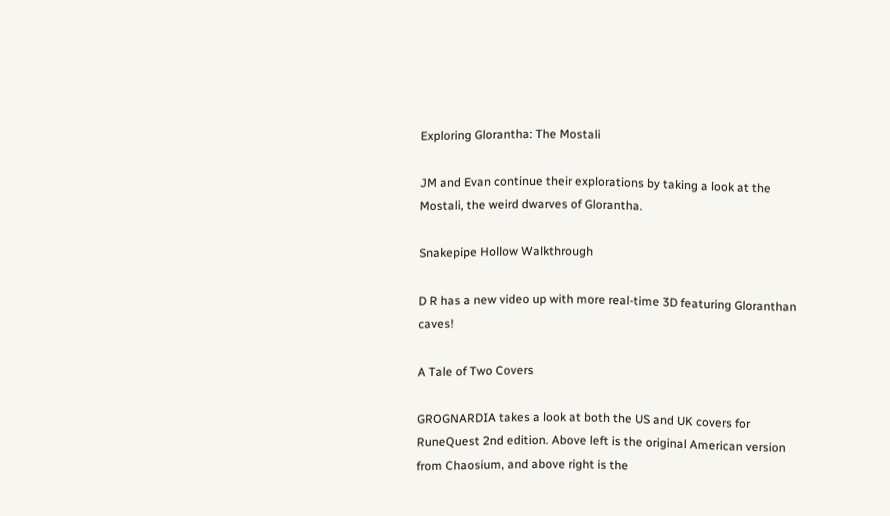Exploring Glorantha: The Mostali

JM and Evan continue their explorations by taking a look at the Mostali, the weird dwarves of Glorantha.

Snakepipe Hollow Walkthrough

D R has a new video up with more real-time 3D featuring Gloranthan caves!

A Tale of Two Covers

GROGNARDIA takes a look at both the US and UK covers for RuneQuest 2nd edition. Above left is the original American version from Chaosium, and above right is the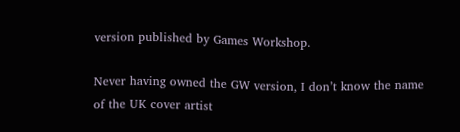version published by Games Workshop.

Never having owned the GW version, I don’t know the name of the UK cover artist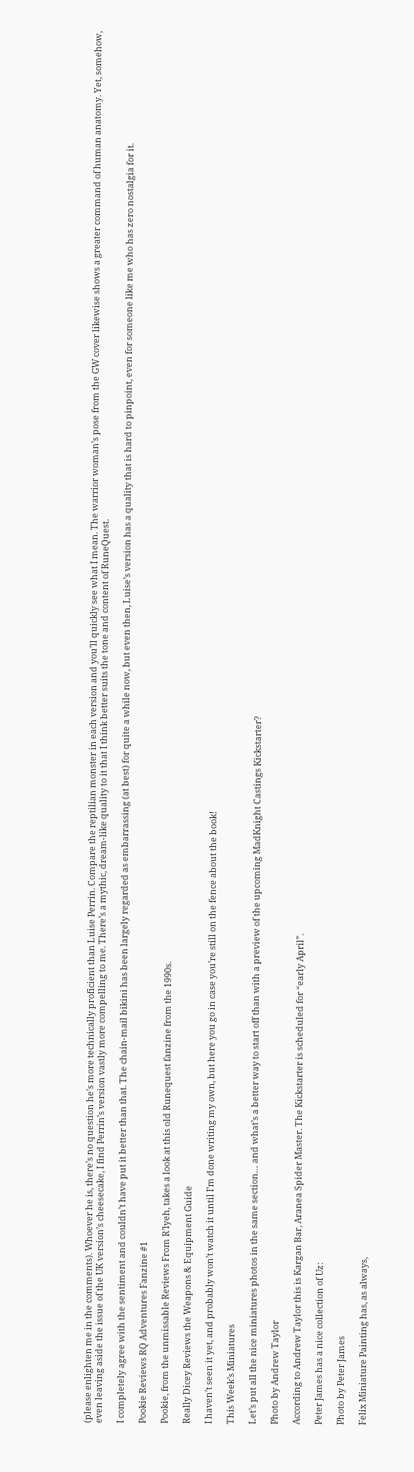(please enlighten me in the comments). Whoever he is, there’s no question he’s more technically proficient than Luise Perrin. Compare the reptilian monster in each version and you’ll quickly see what I mean. The warrior woman’s pose from the GW cover likewise shows a greater command of human anatomy. Yet, somehow, even leaving aside the issue of the UK version’s cheesecake, I find Perrin’s version vastly more compelling to me. There’s a mythic, dream-like quality to it that I think better suits the tone and content of RuneQuest.

I completely agree with the sentiment and couldn’t have put it better than that. The chain-mail bikini has been largely regarded as embarrassing (at best) for quite a while now, but even then, Luise’s version has a quality that is hard to pinpoint, even for someone like me who has zero nostalgia for it.

Pookie Reviews RQ Adventures Fanzine #1

Pookie, from the unmissable Reviews From R’lyeh, takes a look at this old Runequest fanzine from the 1990s.

Really Dicey Reviews the Weapons & Equipment Guide

I haven’t seen it yet, and probably won’t watch it until I’m done writing my own, but here you go in case you’re still on the fence about the book!

This Week’s Miniatures

Let’s put all the nice miniatures photos in the same section… and what’s a better way to start off than with a preview of the upcoming MadKnight Castings Kickstarter?

Photo by Andrew Taylor

According to Andrew Taylor this is Kargan Bar, Aranea Spider Master. The Kickstarter is scheduled for “early April”.

Peter James has a nice collection of Uz:

Photo by Peter James

Felix Miniature Painting has, as always,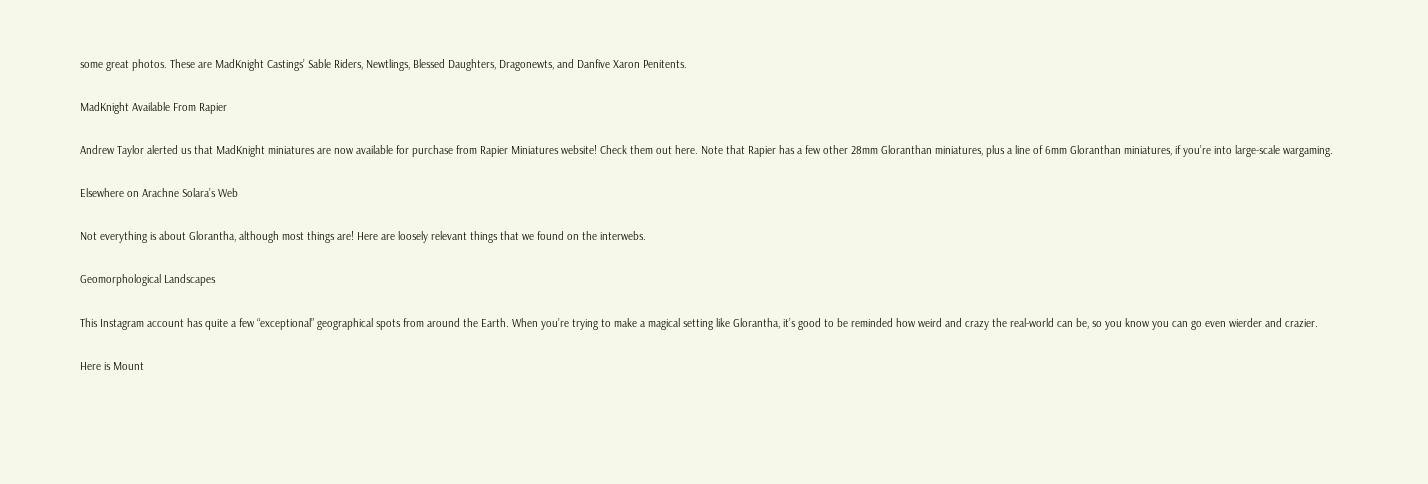some great photos. These are MadKnight Castings’ Sable Riders, Newtlings, Blessed Daughters, Dragonewts, and Danfive Xaron Penitents.

MadKnight Available From Rapier

Andrew Taylor alerted us that MadKnight miniatures are now available for purchase from Rapier Miniatures website! Check them out here. Note that Rapier has a few other 28mm Gloranthan miniatures, plus a line of 6mm Gloranthan miniatures, if you’re into large-scale wargaming.

Elsewhere on Arachne Solara’s Web

Not everything is about Glorantha, although most things are! Here are loosely relevant things that we found on the interwebs.

Geomorphological Landscapes

This Instagram account has quite a few “exceptional” geographical spots from around the Earth. When you’re trying to make a magical setting like Glorantha, it’s good to be reminded how weird and crazy the real-world can be, so you know you can go even wierder and crazier.

Here is Mount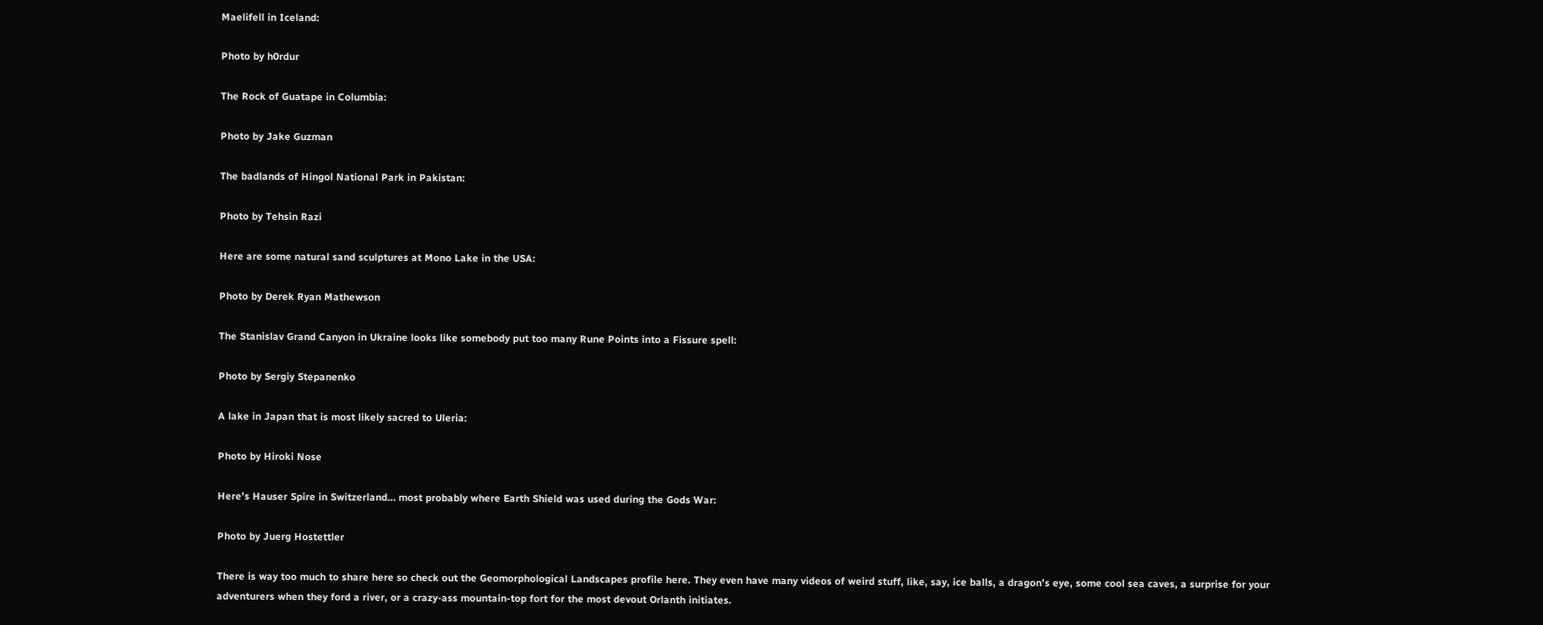Maelifell in Iceland:

Photo by h0rdur

The Rock of Guatape in Columbia:

Photo by Jake Guzman

The badlands of Hingol National Park in Pakistan:

Photo by Tehsin Razi

Here are some natural sand sculptures at Mono Lake in the USA:

Photo by Derek Ryan Mathewson

The Stanislav Grand Canyon in Ukraine looks like somebody put too many Rune Points into a Fissure spell:

Photo by Sergiy Stepanenko

A lake in Japan that is most likely sacred to Uleria:

Photo by Hiroki Nose

Here’s Hauser Spire in Switzerland… most probably where Earth Shield was used during the Gods War:

Photo by Juerg Hostettler

There is way too much to share here so check out the Geomorphological Landscapes profile here. They even have many videos of weird stuff, like, say, ice balls, a dragon’s eye, some cool sea caves, a surprise for your adventurers when they ford a river, or a crazy-ass mountain-top fort for the most devout Orlanth initiates.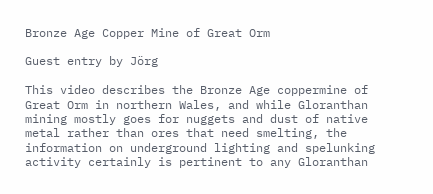Bronze Age Copper Mine of Great Orm

Guest entry by Jörg

This video describes the Bronze Age coppermine of Great Orm in northern Wales, and while Gloranthan mining mostly goes for nuggets and dust of native metal rather than ores that need smelting, the information on underground lighting and spelunking activity certainly is pertinent to any Gloranthan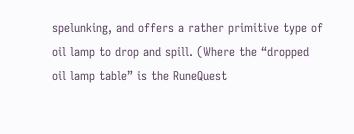spelunking, and offers a rather primitive type of oil lamp to drop and spill. (Where the “dropped oil lamp table” is the RuneQuest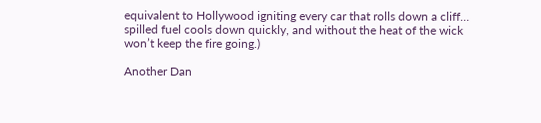equivalent to Hollywood igniting every car that rolls down a cliff… spilled fuel cools down quickly, and without the heat of the wick won’t keep the fire going.)

Another Dan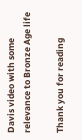Davis video with some relevance to Bronze Age life

Thank you for reading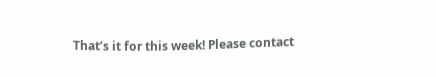That’s it for this week! Please contact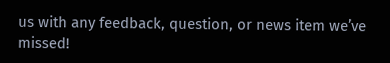us with any feedback, question, or news item we’ve missed!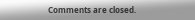Comments are closed.